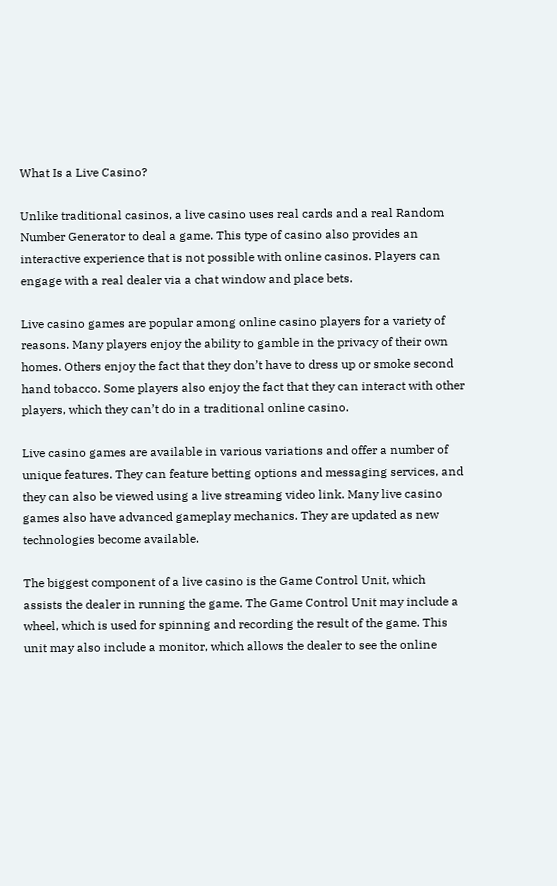What Is a Live Casino?

Unlike traditional casinos, a live casino uses real cards and a real Random Number Generator to deal a game. This type of casino also provides an interactive experience that is not possible with online casinos. Players can engage with a real dealer via a chat window and place bets.

Live casino games are popular among online casino players for a variety of reasons. Many players enjoy the ability to gamble in the privacy of their own homes. Others enjoy the fact that they don’t have to dress up or smoke second hand tobacco. Some players also enjoy the fact that they can interact with other players, which they can’t do in a traditional online casino.

Live casino games are available in various variations and offer a number of unique features. They can feature betting options and messaging services, and they can also be viewed using a live streaming video link. Many live casino games also have advanced gameplay mechanics. They are updated as new technologies become available.

The biggest component of a live casino is the Game Control Unit, which assists the dealer in running the game. The Game Control Unit may include a wheel, which is used for spinning and recording the result of the game. This unit may also include a monitor, which allows the dealer to see the online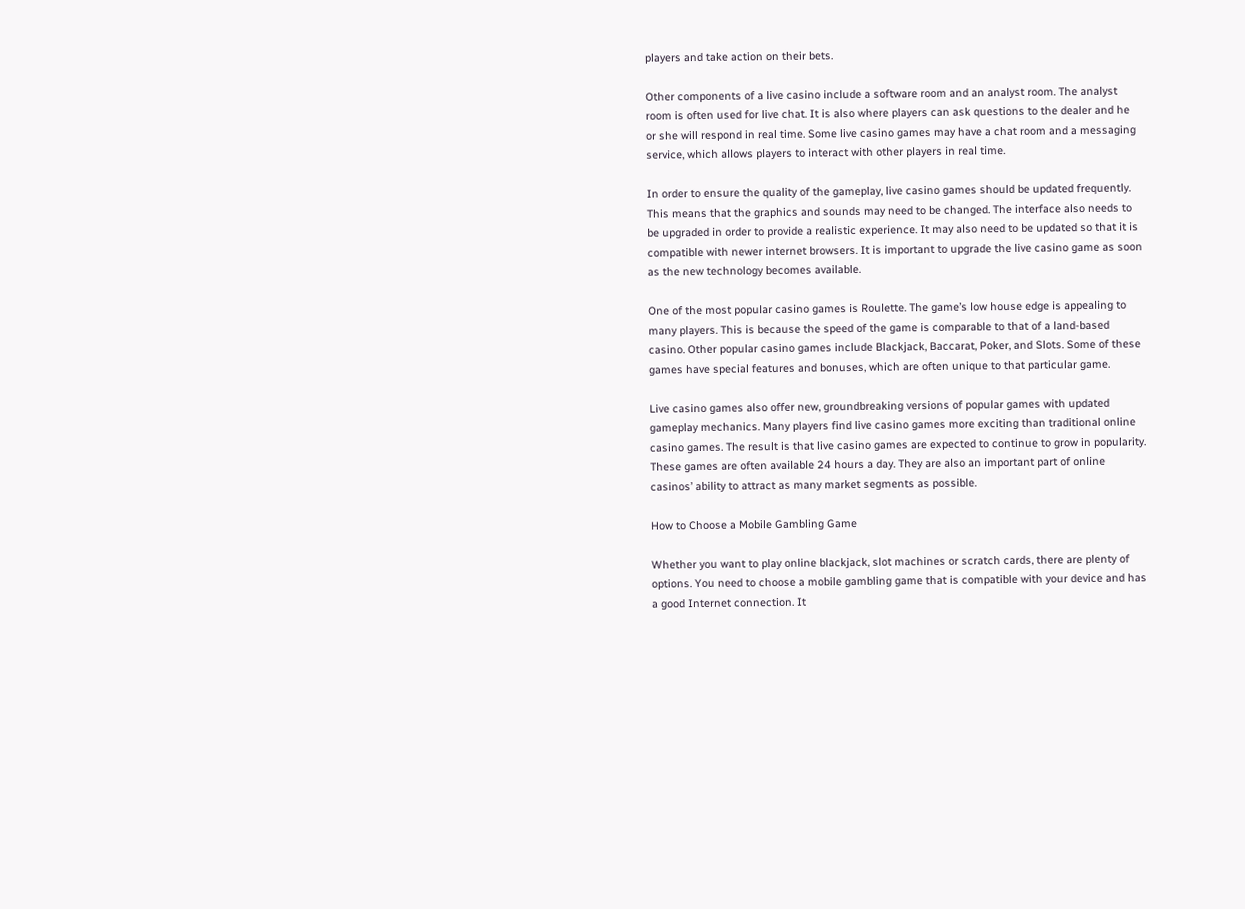players and take action on their bets.

Other components of a live casino include a software room and an analyst room. The analyst room is often used for live chat. It is also where players can ask questions to the dealer and he or she will respond in real time. Some live casino games may have a chat room and a messaging service, which allows players to interact with other players in real time.

In order to ensure the quality of the gameplay, live casino games should be updated frequently. This means that the graphics and sounds may need to be changed. The interface also needs to be upgraded in order to provide a realistic experience. It may also need to be updated so that it is compatible with newer internet browsers. It is important to upgrade the live casino game as soon as the new technology becomes available.

One of the most popular casino games is Roulette. The game’s low house edge is appealing to many players. This is because the speed of the game is comparable to that of a land-based casino. Other popular casino games include Blackjack, Baccarat, Poker, and Slots. Some of these games have special features and bonuses, which are often unique to that particular game.

Live casino games also offer new, groundbreaking versions of popular games with updated gameplay mechanics. Many players find live casino games more exciting than traditional online casino games. The result is that live casino games are expected to continue to grow in popularity. These games are often available 24 hours a day. They are also an important part of online casinos’ ability to attract as many market segments as possible.

How to Choose a Mobile Gambling Game

Whether you want to play online blackjack, slot machines or scratch cards, there are plenty of options. You need to choose a mobile gambling game that is compatible with your device and has a good Internet connection. It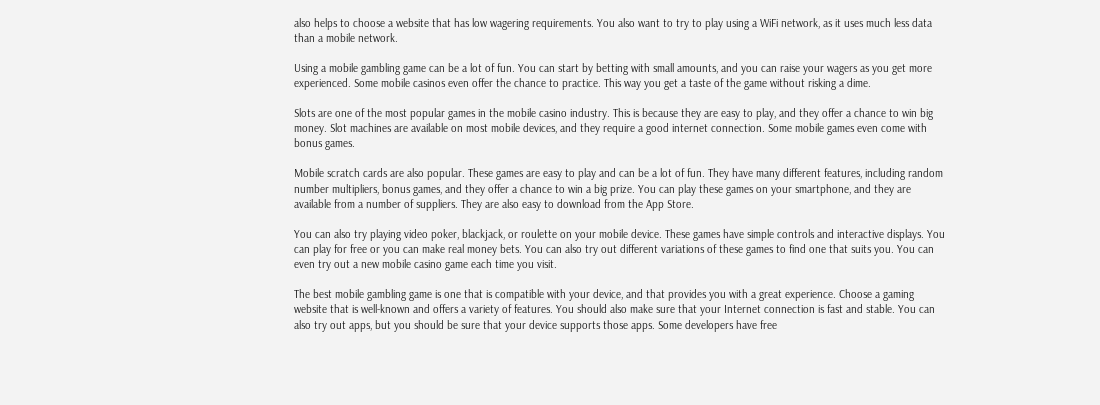also helps to choose a website that has low wagering requirements. You also want to try to play using a WiFi network, as it uses much less data than a mobile network.

Using a mobile gambling game can be a lot of fun. You can start by betting with small amounts, and you can raise your wagers as you get more experienced. Some mobile casinos even offer the chance to practice. This way you get a taste of the game without risking a dime.

Slots are one of the most popular games in the mobile casino industry. This is because they are easy to play, and they offer a chance to win big money. Slot machines are available on most mobile devices, and they require a good internet connection. Some mobile games even come with bonus games.

Mobile scratch cards are also popular. These games are easy to play and can be a lot of fun. They have many different features, including random number multipliers, bonus games, and they offer a chance to win a big prize. You can play these games on your smartphone, and they are available from a number of suppliers. They are also easy to download from the App Store.

You can also try playing video poker, blackjack, or roulette on your mobile device. These games have simple controls and interactive displays. You can play for free or you can make real money bets. You can also try out different variations of these games to find one that suits you. You can even try out a new mobile casino game each time you visit.

The best mobile gambling game is one that is compatible with your device, and that provides you with a great experience. Choose a gaming website that is well-known and offers a variety of features. You should also make sure that your Internet connection is fast and stable. You can also try out apps, but you should be sure that your device supports those apps. Some developers have free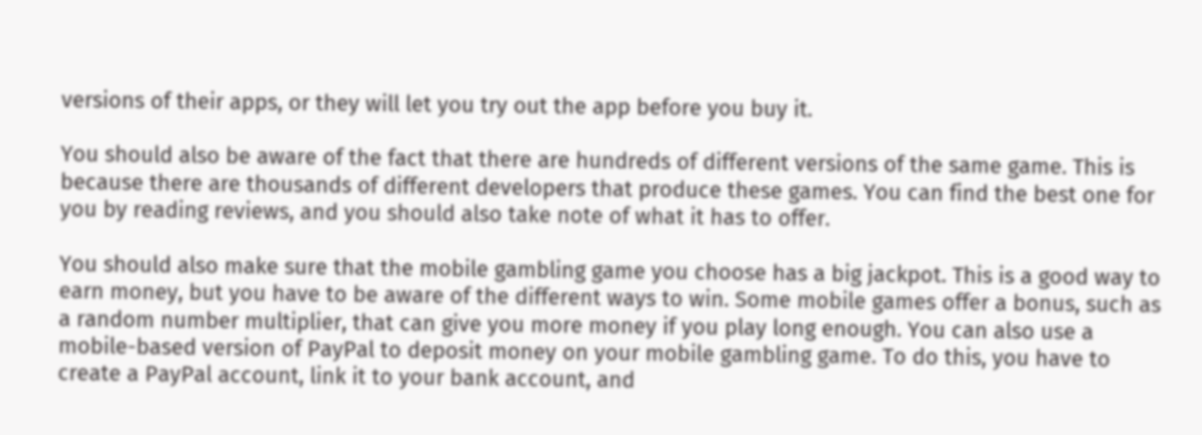versions of their apps, or they will let you try out the app before you buy it.

You should also be aware of the fact that there are hundreds of different versions of the same game. This is because there are thousands of different developers that produce these games. You can find the best one for you by reading reviews, and you should also take note of what it has to offer.

You should also make sure that the mobile gambling game you choose has a big jackpot. This is a good way to earn money, but you have to be aware of the different ways to win. Some mobile games offer a bonus, such as a random number multiplier, that can give you more money if you play long enough. You can also use a mobile-based version of PayPal to deposit money on your mobile gambling game. To do this, you have to create a PayPal account, link it to your bank account, and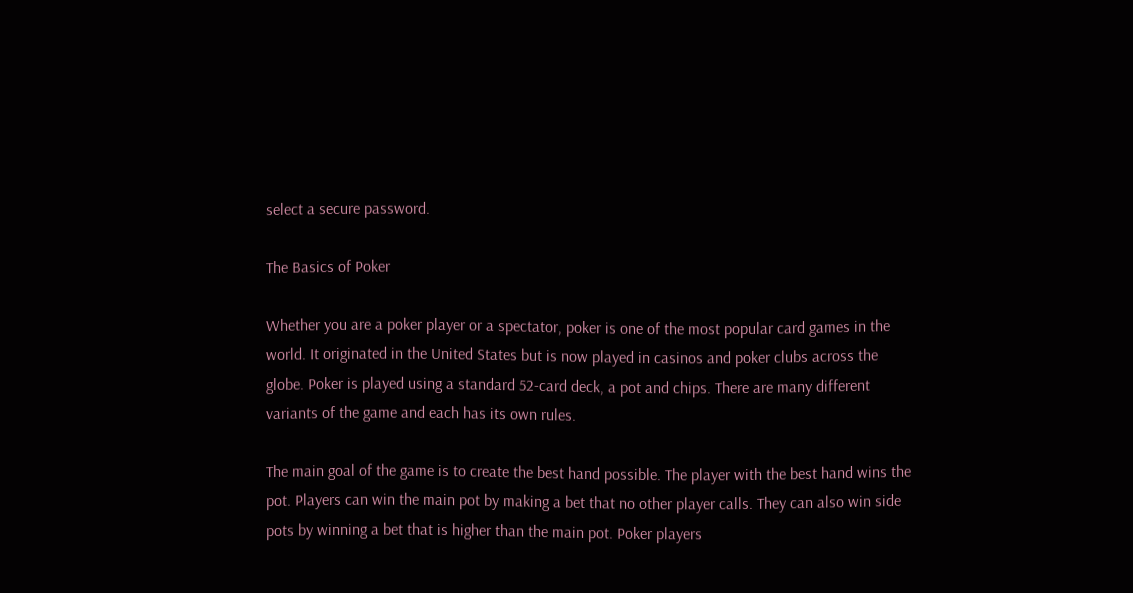select a secure password.

The Basics of Poker

Whether you are a poker player or a spectator, poker is one of the most popular card games in the world. It originated in the United States but is now played in casinos and poker clubs across the globe. Poker is played using a standard 52-card deck, a pot and chips. There are many different variants of the game and each has its own rules.

The main goal of the game is to create the best hand possible. The player with the best hand wins the pot. Players can win the main pot by making a bet that no other player calls. They can also win side pots by winning a bet that is higher than the main pot. Poker players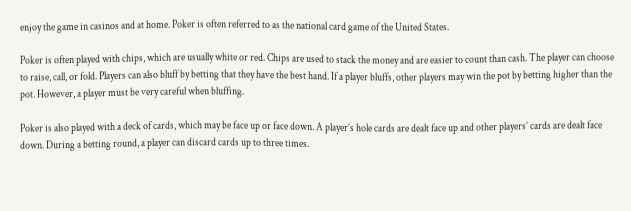enjoy the game in casinos and at home. Poker is often referred to as the national card game of the United States.

Poker is often played with chips, which are usually white or red. Chips are used to stack the money and are easier to count than cash. The player can choose to raise, call, or fold. Players can also bluff by betting that they have the best hand. If a player bluffs, other players may win the pot by betting higher than the pot. However, a player must be very careful when bluffing.

Poker is also played with a deck of cards, which may be face up or face down. A player’s hole cards are dealt face up and other players’ cards are dealt face down. During a betting round, a player can discard cards up to three times.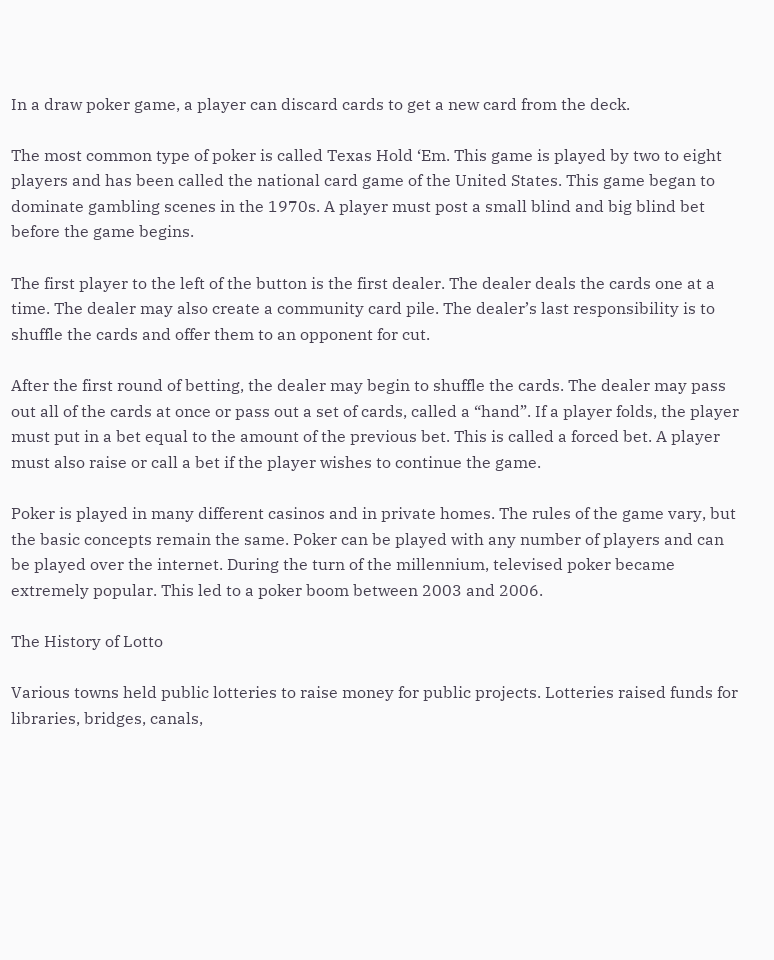In a draw poker game, a player can discard cards to get a new card from the deck.

The most common type of poker is called Texas Hold ‘Em. This game is played by two to eight players and has been called the national card game of the United States. This game began to dominate gambling scenes in the 1970s. A player must post a small blind and big blind bet before the game begins.

The first player to the left of the button is the first dealer. The dealer deals the cards one at a time. The dealer may also create a community card pile. The dealer’s last responsibility is to shuffle the cards and offer them to an opponent for cut.

After the first round of betting, the dealer may begin to shuffle the cards. The dealer may pass out all of the cards at once or pass out a set of cards, called a “hand”. If a player folds, the player must put in a bet equal to the amount of the previous bet. This is called a forced bet. A player must also raise or call a bet if the player wishes to continue the game.

Poker is played in many different casinos and in private homes. The rules of the game vary, but the basic concepts remain the same. Poker can be played with any number of players and can be played over the internet. During the turn of the millennium, televised poker became extremely popular. This led to a poker boom between 2003 and 2006.

The History of Lotto

Various towns held public lotteries to raise money for public projects. Lotteries raised funds for libraries, bridges, canals,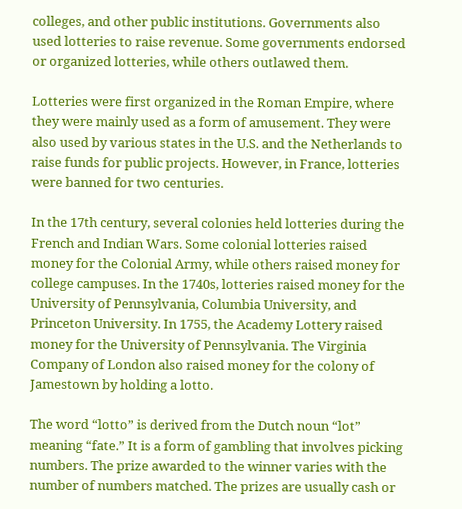colleges, and other public institutions. Governments also used lotteries to raise revenue. Some governments endorsed or organized lotteries, while others outlawed them.

Lotteries were first organized in the Roman Empire, where they were mainly used as a form of amusement. They were also used by various states in the U.S. and the Netherlands to raise funds for public projects. However, in France, lotteries were banned for two centuries.

In the 17th century, several colonies held lotteries during the French and Indian Wars. Some colonial lotteries raised money for the Colonial Army, while others raised money for college campuses. In the 1740s, lotteries raised money for the University of Pennsylvania, Columbia University, and Princeton University. In 1755, the Academy Lottery raised money for the University of Pennsylvania. The Virginia Company of London also raised money for the colony of Jamestown by holding a lotto.

The word “lotto” is derived from the Dutch noun “lot” meaning “fate.” It is a form of gambling that involves picking numbers. The prize awarded to the winner varies with the number of numbers matched. The prizes are usually cash or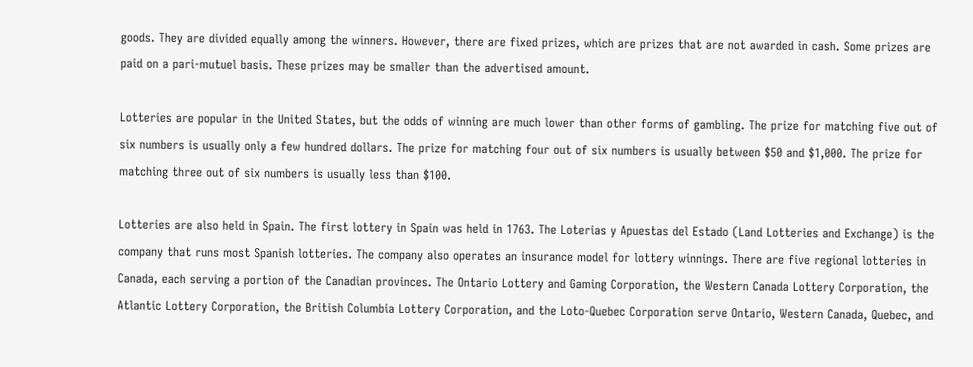goods. They are divided equally among the winners. However, there are fixed prizes, which are prizes that are not awarded in cash. Some prizes are paid on a pari-mutuel basis. These prizes may be smaller than the advertised amount.

Lotteries are popular in the United States, but the odds of winning are much lower than other forms of gambling. The prize for matching five out of six numbers is usually only a few hundred dollars. The prize for matching four out of six numbers is usually between $50 and $1,000. The prize for matching three out of six numbers is usually less than $100.

Lotteries are also held in Spain. The first lottery in Spain was held in 1763. The Loterias y Apuestas del Estado (Land Lotteries and Exchange) is the company that runs most Spanish lotteries. The company also operates an insurance model for lottery winnings. There are five regional lotteries in Canada, each serving a portion of the Canadian provinces. The Ontario Lottery and Gaming Corporation, the Western Canada Lottery Corporation, the Atlantic Lottery Corporation, the British Columbia Lottery Corporation, and the Loto-Quebec Corporation serve Ontario, Western Canada, Quebec, and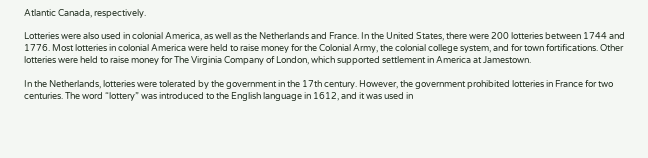Atlantic Canada, respectively.

Lotteries were also used in colonial America, as well as the Netherlands and France. In the United States, there were 200 lotteries between 1744 and 1776. Most lotteries in colonial America were held to raise money for the Colonial Army, the colonial college system, and for town fortifications. Other lotteries were held to raise money for The Virginia Company of London, which supported settlement in America at Jamestown.

In the Netherlands, lotteries were tolerated by the government in the 17th century. However, the government prohibited lotteries in France for two centuries. The word “lottery” was introduced to the English language in 1612, and it was used in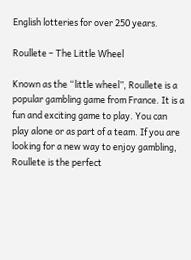English lotteries for over 250 years.

Roullete – The Little Wheel

Known as the “little wheel”, Roullete is a popular gambling game from France. It is a fun and exciting game to play. You can play alone or as part of a team. If you are looking for a new way to enjoy gambling, Roullete is the perfect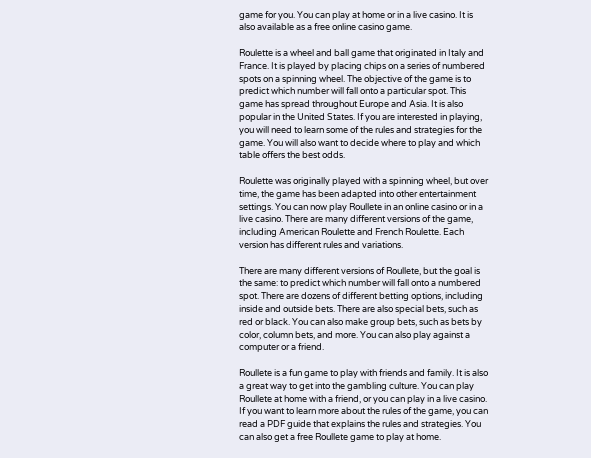game for you. You can play at home or in a live casino. It is also available as a free online casino game.

Roulette is a wheel and ball game that originated in Italy and France. It is played by placing chips on a series of numbered spots on a spinning wheel. The objective of the game is to predict which number will fall onto a particular spot. This game has spread throughout Europe and Asia. It is also popular in the United States. If you are interested in playing, you will need to learn some of the rules and strategies for the game. You will also want to decide where to play and which table offers the best odds.

Roulette was originally played with a spinning wheel, but over time, the game has been adapted into other entertainment settings. You can now play Roullete in an online casino or in a live casino. There are many different versions of the game, including American Roulette and French Roulette. Each version has different rules and variations.

There are many different versions of Roullete, but the goal is the same: to predict which number will fall onto a numbered spot. There are dozens of different betting options, including inside and outside bets. There are also special bets, such as red or black. You can also make group bets, such as bets by color, column bets, and more. You can also play against a computer or a friend.

Roullete is a fun game to play with friends and family. It is also a great way to get into the gambling culture. You can play Roullete at home with a friend, or you can play in a live casino. If you want to learn more about the rules of the game, you can read a PDF guide that explains the rules and strategies. You can also get a free Roullete game to play at home.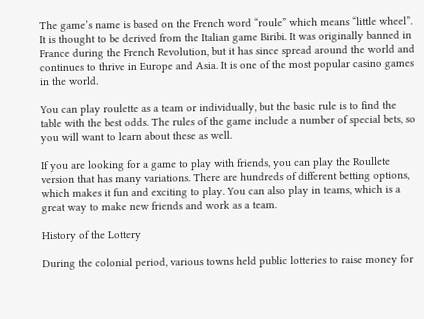The game’s name is based on the French word “roule” which means “little wheel”. It is thought to be derived from the Italian game Biribi. It was originally banned in France during the French Revolution, but it has since spread around the world and continues to thrive in Europe and Asia. It is one of the most popular casino games in the world.

You can play roulette as a team or individually, but the basic rule is to find the table with the best odds. The rules of the game include a number of special bets, so you will want to learn about these as well.

If you are looking for a game to play with friends, you can play the Roullete version that has many variations. There are hundreds of different betting options, which makes it fun and exciting to play. You can also play in teams, which is a great way to make new friends and work as a team.

History of the Lottery

During the colonial period, various towns held public lotteries to raise money for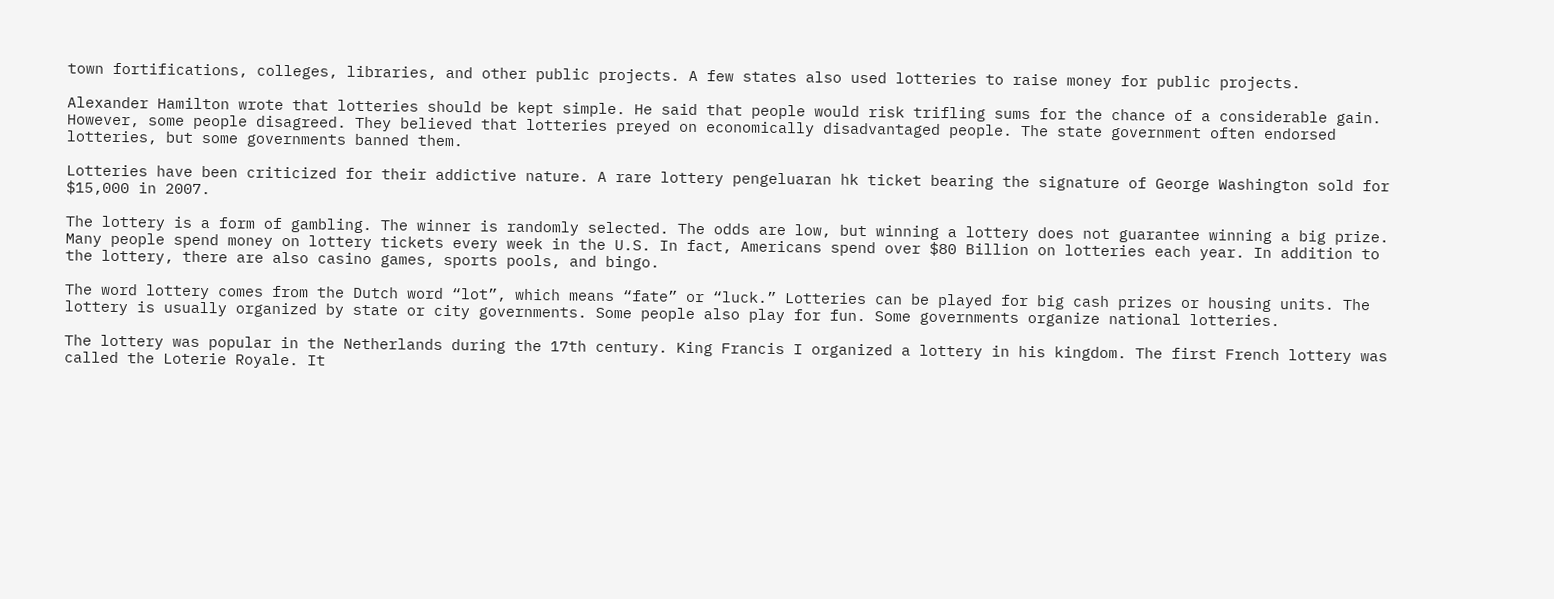town fortifications, colleges, libraries, and other public projects. A few states also used lotteries to raise money for public projects.

Alexander Hamilton wrote that lotteries should be kept simple. He said that people would risk trifling sums for the chance of a considerable gain. However, some people disagreed. They believed that lotteries preyed on economically disadvantaged people. The state government often endorsed lotteries, but some governments banned them.

Lotteries have been criticized for their addictive nature. A rare lottery pengeluaran hk ticket bearing the signature of George Washington sold for $15,000 in 2007.

The lottery is a form of gambling. The winner is randomly selected. The odds are low, but winning a lottery does not guarantee winning a big prize. Many people spend money on lottery tickets every week in the U.S. In fact, Americans spend over $80 Billion on lotteries each year. In addition to the lottery, there are also casino games, sports pools, and bingo.

The word lottery comes from the Dutch word “lot”, which means “fate” or “luck.” Lotteries can be played for big cash prizes or housing units. The lottery is usually organized by state or city governments. Some people also play for fun. Some governments organize national lotteries.

The lottery was popular in the Netherlands during the 17th century. King Francis I organized a lottery in his kingdom. The first French lottery was called the Loterie Royale. It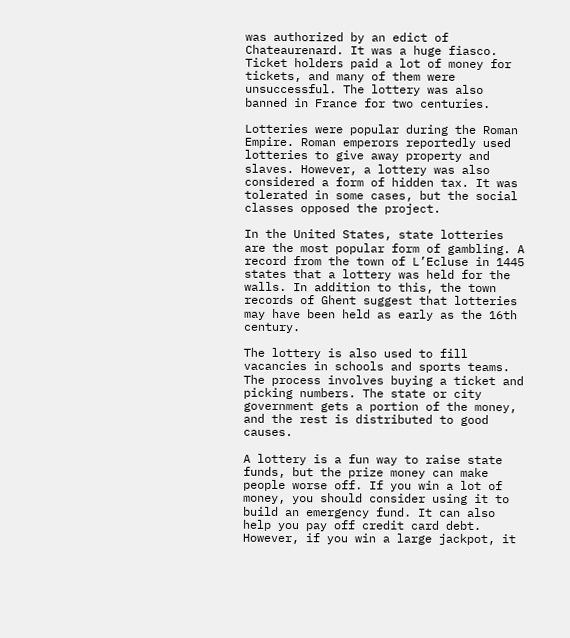was authorized by an edict of Chateaurenard. It was a huge fiasco. Ticket holders paid a lot of money for tickets, and many of them were unsuccessful. The lottery was also banned in France for two centuries.

Lotteries were popular during the Roman Empire. Roman emperors reportedly used lotteries to give away property and slaves. However, a lottery was also considered a form of hidden tax. It was tolerated in some cases, but the social classes opposed the project.

In the United States, state lotteries are the most popular form of gambling. A record from the town of L’Ecluse in 1445 states that a lottery was held for the walls. In addition to this, the town records of Ghent suggest that lotteries may have been held as early as the 16th century.

The lottery is also used to fill vacancies in schools and sports teams. The process involves buying a ticket and picking numbers. The state or city government gets a portion of the money, and the rest is distributed to good causes.

A lottery is a fun way to raise state funds, but the prize money can make people worse off. If you win a lot of money, you should consider using it to build an emergency fund. It can also help you pay off credit card debt. However, if you win a large jackpot, it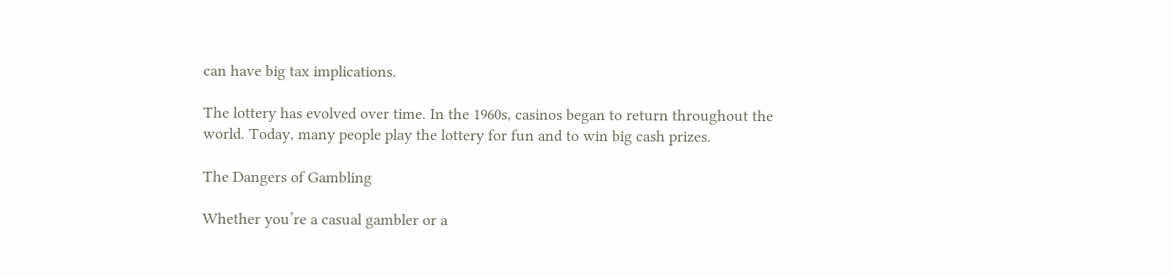can have big tax implications.

The lottery has evolved over time. In the 1960s, casinos began to return throughout the world. Today, many people play the lottery for fun and to win big cash prizes.

The Dangers of Gambling

Whether you’re a casual gambler or a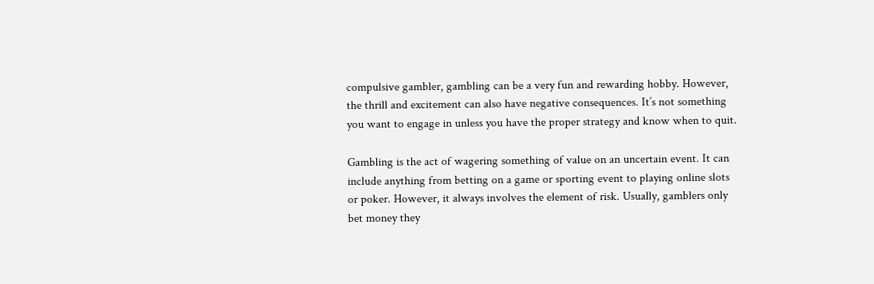compulsive gambler, gambling can be a very fun and rewarding hobby. However, the thrill and excitement can also have negative consequences. It’s not something you want to engage in unless you have the proper strategy and know when to quit.

Gambling is the act of wagering something of value on an uncertain event. It can include anything from betting on a game or sporting event to playing online slots or poker. However, it always involves the element of risk. Usually, gamblers only bet money they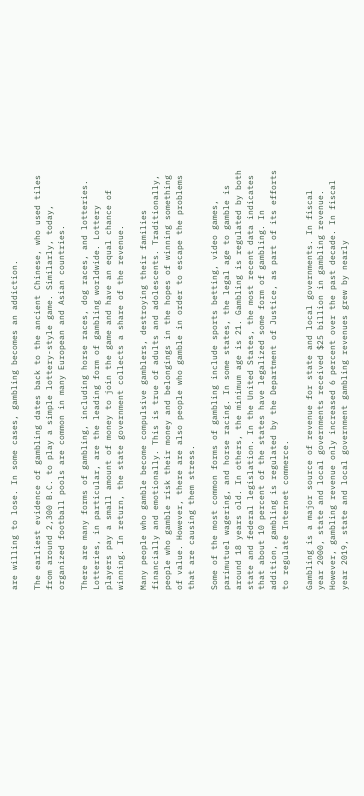are willing to lose. In some cases, gambling becomes an addiction.

The earliest evidence of gambling dates back to the ancient Chinese, who used tiles from around 2,300 B.C. to play a simple lottery-style game. Similarly, today, organized football pools are common in many European and Asian countries.

There are many forms of gambling, including horse races, dog races, and lotteries. Lotteries, in particular, are the leading form of gambling worldwide. Lottery players pay a small amount of money to join the game and have an equal chance of winning. In return, the state government collects a share of the revenue.

Many people who gamble become compulsive gamblers, destroying their families financially and emotionally. This is true of adults and adolescents. Traditionally, people who gamble risk their money and belongings in the hopes of winning something of value. However, there are also people who gamble in order to escape the problems that are causing them stress.

Some of the most common forms of gambling include sports betting, video games, parimutuel wagering, and horse racing. In some states, the legal age to gamble is around 18 years old. In others, the minimum age is 21. Gambling is regulated by both state and federal legislation. In the United States, the most recent data indicates that about 10 percent of the states have legalized some form of gambling. In addition, gambling is regulated by the Department of Justice, as part of its efforts to regulate Internet commerce.

Gambling is a major source of revenue for state and local governments. In fiscal year 2000, state and local governments received $25 billion in gambling revenue. However, gambling revenue only increased 6 percent over the past decade. In fiscal year 2019, state and local government gambling revenues grew by nearly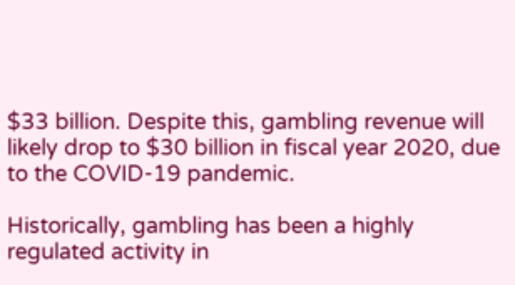$33 billion. Despite this, gambling revenue will likely drop to $30 billion in fiscal year 2020, due to the COVID-19 pandemic.

Historically, gambling has been a highly regulated activity in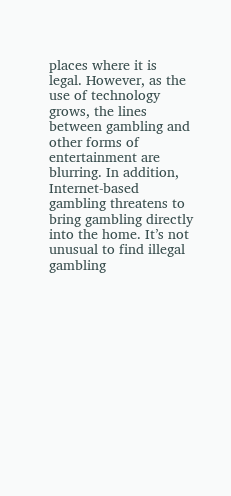places where it is legal. However, as the use of technology grows, the lines between gambling and other forms of entertainment are blurring. In addition, Internet-based gambling threatens to bring gambling directly into the home. It’s not unusual to find illegal gambling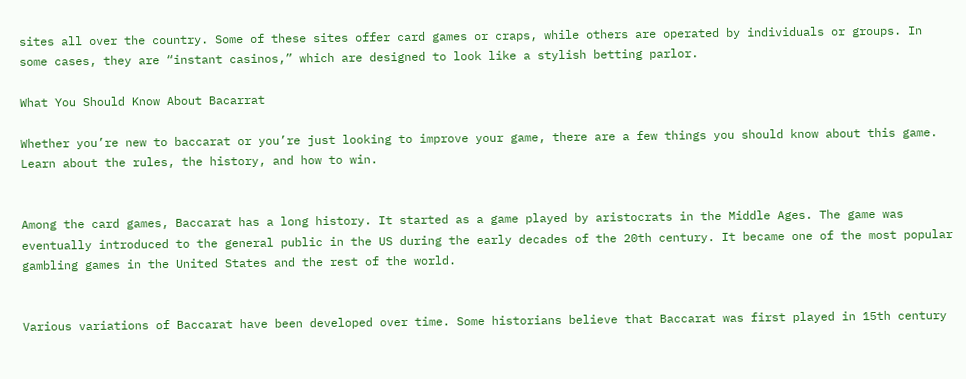sites all over the country. Some of these sites offer card games or craps, while others are operated by individuals or groups. In some cases, they are “instant casinos,” which are designed to look like a stylish betting parlor.

What You Should Know About Bacarrat

Whether you’re new to baccarat or you’re just looking to improve your game, there are a few things you should know about this game. Learn about the rules, the history, and how to win.


Among the card games, Baccarat has a long history. It started as a game played by aristocrats in the Middle Ages. The game was eventually introduced to the general public in the US during the early decades of the 20th century. It became one of the most popular gambling games in the United States and the rest of the world.


Various variations of Baccarat have been developed over time. Some historians believe that Baccarat was first played in 15th century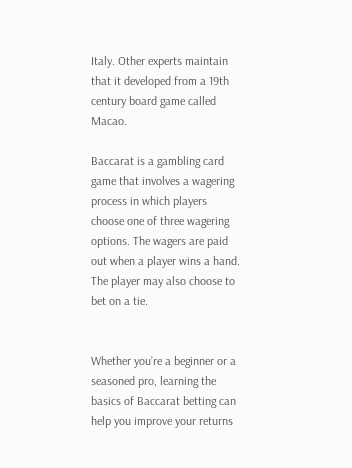Italy. Other experts maintain that it developed from a 19th century board game called Macao.

Baccarat is a gambling card game that involves a wagering process in which players choose one of three wagering options. The wagers are paid out when a player wins a hand. The player may also choose to bet on a tie.


Whether you’re a beginner or a seasoned pro, learning the basics of Baccarat betting can help you improve your returns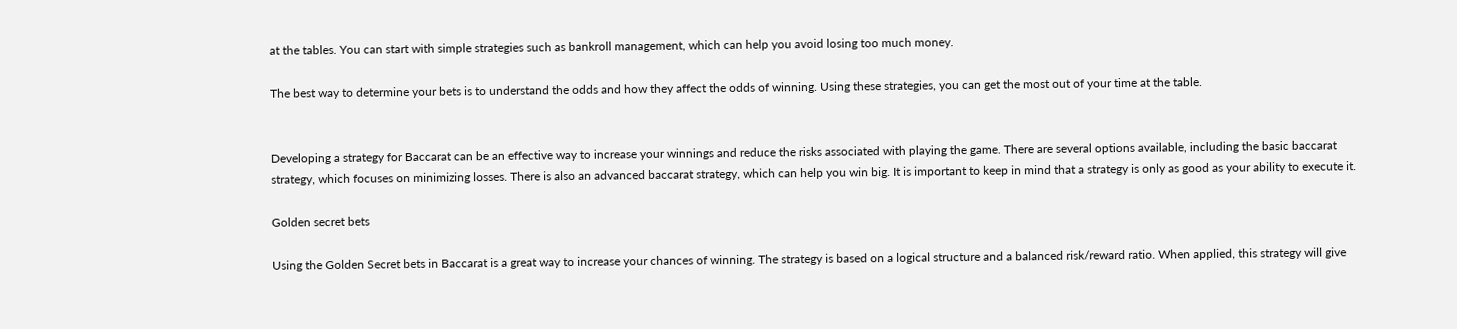at the tables. You can start with simple strategies such as bankroll management, which can help you avoid losing too much money.

The best way to determine your bets is to understand the odds and how they affect the odds of winning. Using these strategies, you can get the most out of your time at the table.


Developing a strategy for Baccarat can be an effective way to increase your winnings and reduce the risks associated with playing the game. There are several options available, including the basic baccarat strategy, which focuses on minimizing losses. There is also an advanced baccarat strategy, which can help you win big. It is important to keep in mind that a strategy is only as good as your ability to execute it.

Golden secret bets

Using the Golden Secret bets in Baccarat is a great way to increase your chances of winning. The strategy is based on a logical structure and a balanced risk/reward ratio. When applied, this strategy will give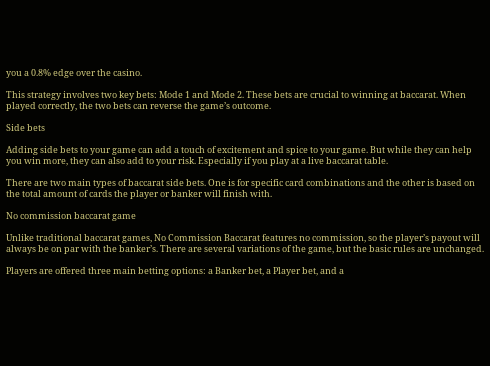you a 0.8% edge over the casino.

This strategy involves two key bets: Mode 1 and Mode 2. These bets are crucial to winning at baccarat. When played correctly, the two bets can reverse the game’s outcome.

Side bets

Adding side bets to your game can add a touch of excitement and spice to your game. But while they can help you win more, they can also add to your risk. Especially if you play at a live baccarat table.

There are two main types of baccarat side bets. One is for specific card combinations and the other is based on the total amount of cards the player or banker will finish with.

No commission baccarat game

Unlike traditional baccarat games, No Commission Baccarat features no commission, so the player’s payout will always be on par with the banker’s. There are several variations of the game, but the basic rules are unchanged.

Players are offered three main betting options: a Banker bet, a Player bet, and a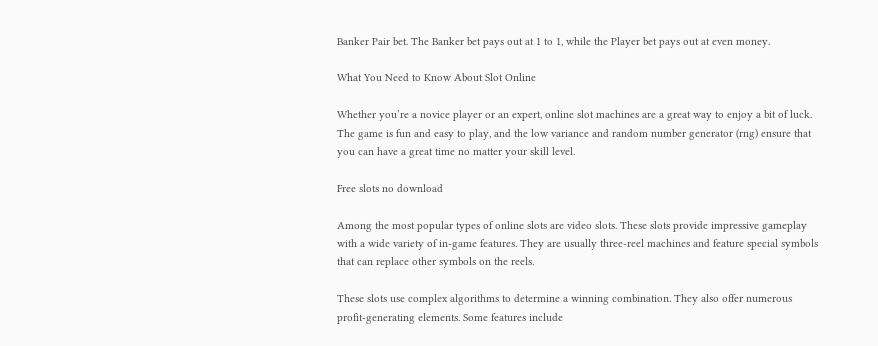Banker Pair bet. The Banker bet pays out at 1 to 1, while the Player bet pays out at even money.

What You Need to Know About Slot Online

Whether you’re a novice player or an expert, online slot machines are a great way to enjoy a bit of luck. The game is fun and easy to play, and the low variance and random number generator (rng) ensure that you can have a great time no matter your skill level.

Free slots no download

Among the most popular types of online slots are video slots. These slots provide impressive gameplay with a wide variety of in-game features. They are usually three-reel machines and feature special symbols that can replace other symbols on the reels.

These slots use complex algorithms to determine a winning combination. They also offer numerous profit-generating elements. Some features include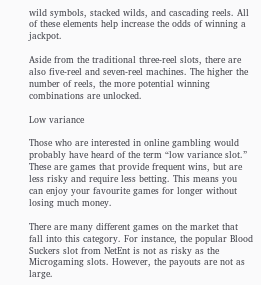wild symbols, stacked wilds, and cascading reels. All of these elements help increase the odds of winning a jackpot.

Aside from the traditional three-reel slots, there are also five-reel and seven-reel machines. The higher the number of reels, the more potential winning combinations are unlocked.

Low variance

Those who are interested in online gambling would probably have heard of the term “low variance slot.” These are games that provide frequent wins, but are less risky and require less betting. This means you can enjoy your favourite games for longer without losing much money.

There are many different games on the market that fall into this category. For instance, the popular Blood Suckers slot from NetEnt is not as risky as the Microgaming slots. However, the payouts are not as large.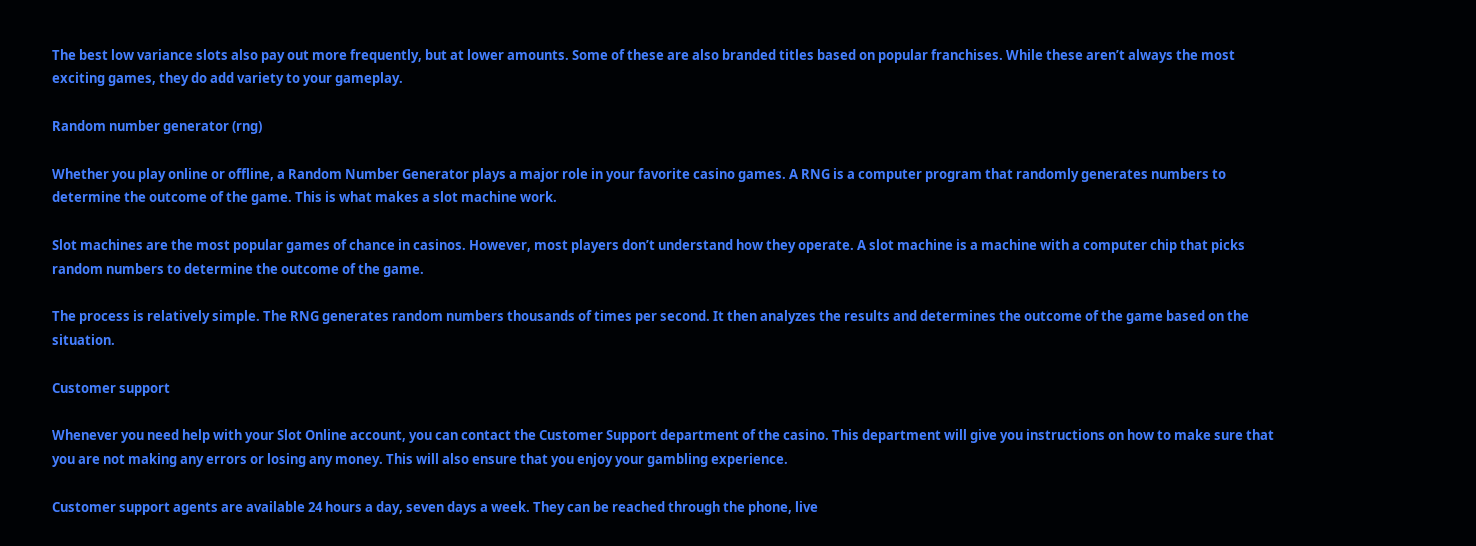The best low variance slots also pay out more frequently, but at lower amounts. Some of these are also branded titles based on popular franchises. While these aren’t always the most exciting games, they do add variety to your gameplay.

Random number generator (rng)

Whether you play online or offline, a Random Number Generator plays a major role in your favorite casino games. A RNG is a computer program that randomly generates numbers to determine the outcome of the game. This is what makes a slot machine work.

Slot machines are the most popular games of chance in casinos. However, most players don’t understand how they operate. A slot machine is a machine with a computer chip that picks random numbers to determine the outcome of the game.

The process is relatively simple. The RNG generates random numbers thousands of times per second. It then analyzes the results and determines the outcome of the game based on the situation.

Customer support

Whenever you need help with your Slot Online account, you can contact the Customer Support department of the casino. This department will give you instructions on how to make sure that you are not making any errors or losing any money. This will also ensure that you enjoy your gambling experience.

Customer support agents are available 24 hours a day, seven days a week. They can be reached through the phone, live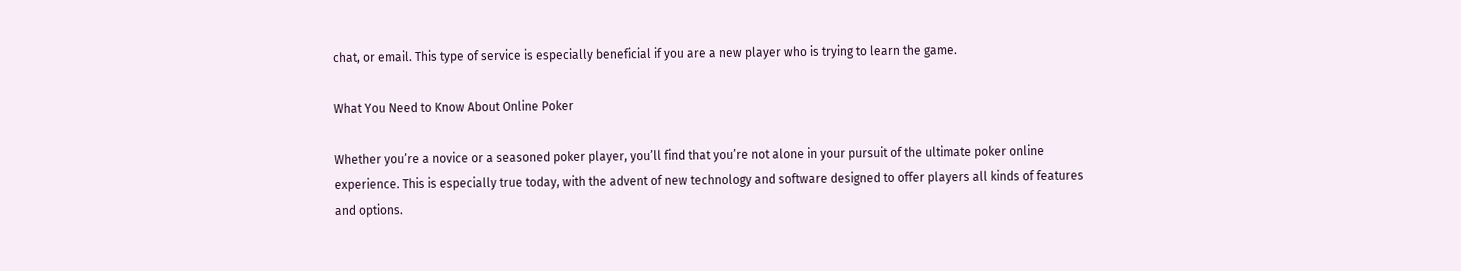chat, or email. This type of service is especially beneficial if you are a new player who is trying to learn the game.

What You Need to Know About Online Poker

Whether you’re a novice or a seasoned poker player, you’ll find that you’re not alone in your pursuit of the ultimate poker online experience. This is especially true today, with the advent of new technology and software designed to offer players all kinds of features and options.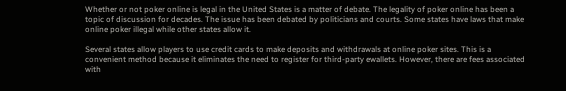Whether or not poker online is legal in the United States is a matter of debate. The legality of poker online has been a topic of discussion for decades. The issue has been debated by politicians and courts. Some states have laws that make online poker illegal while other states allow it.

Several states allow players to use credit cards to make deposits and withdrawals at online poker sites. This is a convenient method because it eliminates the need to register for third-party ewallets. However, there are fees associated with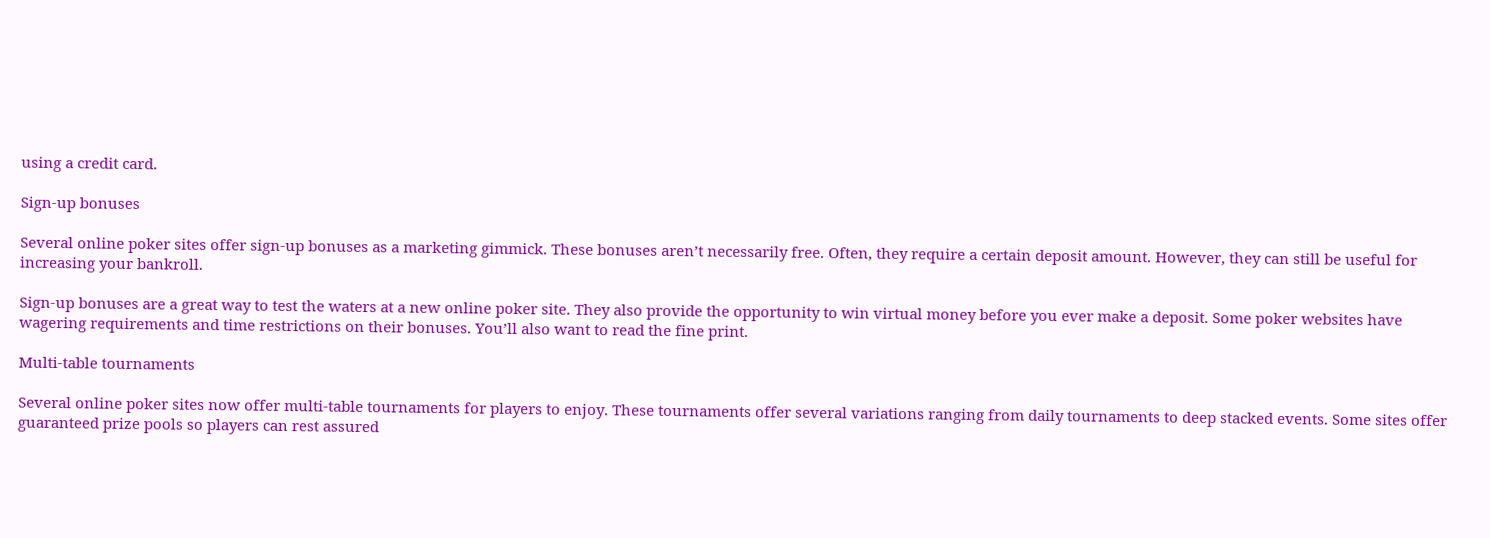using a credit card.

Sign-up bonuses

Several online poker sites offer sign-up bonuses as a marketing gimmick. These bonuses aren’t necessarily free. Often, they require a certain deposit amount. However, they can still be useful for increasing your bankroll.

Sign-up bonuses are a great way to test the waters at a new online poker site. They also provide the opportunity to win virtual money before you ever make a deposit. Some poker websites have wagering requirements and time restrictions on their bonuses. You’ll also want to read the fine print.

Multi-table tournaments

Several online poker sites now offer multi-table tournaments for players to enjoy. These tournaments offer several variations ranging from daily tournaments to deep stacked events. Some sites offer guaranteed prize pools so players can rest assured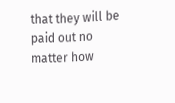that they will be paid out no matter how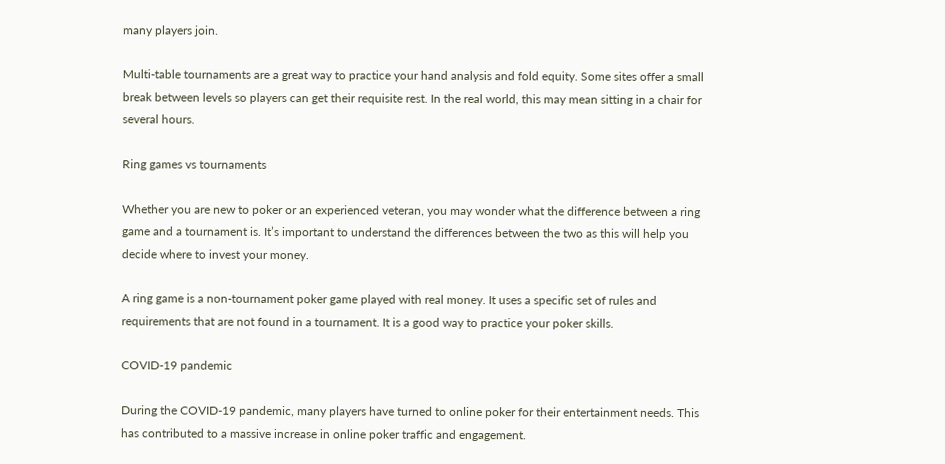many players join.

Multi-table tournaments are a great way to practice your hand analysis and fold equity. Some sites offer a small break between levels so players can get their requisite rest. In the real world, this may mean sitting in a chair for several hours.

Ring games vs tournaments

Whether you are new to poker or an experienced veteran, you may wonder what the difference between a ring game and a tournament is. It’s important to understand the differences between the two as this will help you decide where to invest your money.

A ring game is a non-tournament poker game played with real money. It uses a specific set of rules and requirements that are not found in a tournament. It is a good way to practice your poker skills.

COVID-19 pandemic

During the COVID-19 pandemic, many players have turned to online poker for their entertainment needs. This has contributed to a massive increase in online poker traffic and engagement.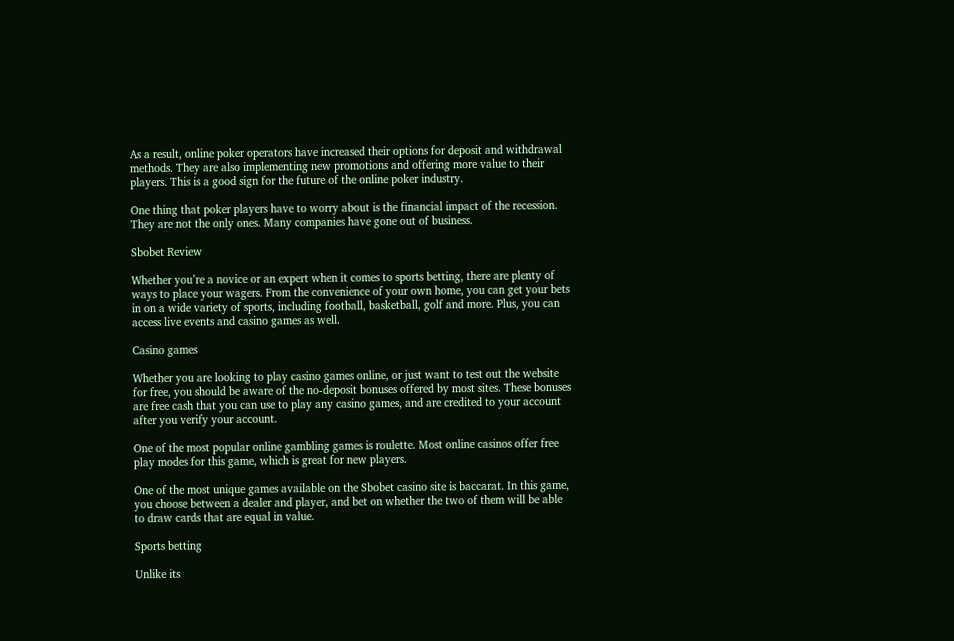As a result, online poker operators have increased their options for deposit and withdrawal methods. They are also implementing new promotions and offering more value to their players. This is a good sign for the future of the online poker industry.

One thing that poker players have to worry about is the financial impact of the recession. They are not the only ones. Many companies have gone out of business.

Sbobet Review

Whether you’re a novice or an expert when it comes to sports betting, there are plenty of ways to place your wagers. From the convenience of your own home, you can get your bets in on a wide variety of sports, including football, basketball, golf and more. Plus, you can access live events and casino games as well.

Casino games

Whether you are looking to play casino games online, or just want to test out the website for free, you should be aware of the no-deposit bonuses offered by most sites. These bonuses are free cash that you can use to play any casino games, and are credited to your account after you verify your account.

One of the most popular online gambling games is roulette. Most online casinos offer free play modes for this game, which is great for new players.

One of the most unique games available on the Sbobet casino site is baccarat. In this game, you choose between a dealer and player, and bet on whether the two of them will be able to draw cards that are equal in value.

Sports betting

Unlike its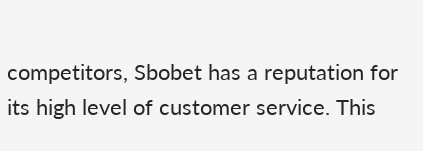competitors, Sbobet has a reputation for its high level of customer service. This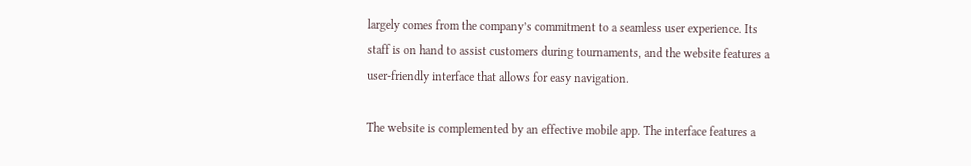largely comes from the company’s commitment to a seamless user experience. Its staff is on hand to assist customers during tournaments, and the website features a user-friendly interface that allows for easy navigation.

The website is complemented by an effective mobile app. The interface features a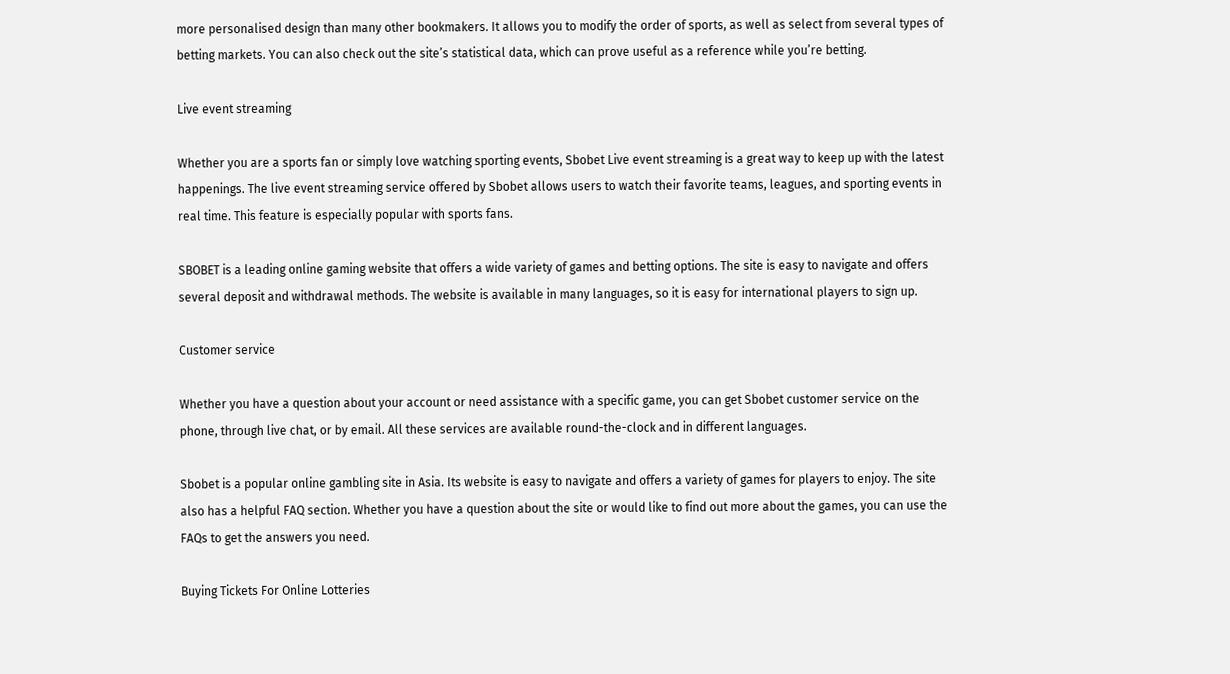more personalised design than many other bookmakers. It allows you to modify the order of sports, as well as select from several types of betting markets. You can also check out the site’s statistical data, which can prove useful as a reference while you’re betting.

Live event streaming

Whether you are a sports fan or simply love watching sporting events, Sbobet Live event streaming is a great way to keep up with the latest happenings. The live event streaming service offered by Sbobet allows users to watch their favorite teams, leagues, and sporting events in real time. This feature is especially popular with sports fans.

SBOBET is a leading online gaming website that offers a wide variety of games and betting options. The site is easy to navigate and offers several deposit and withdrawal methods. The website is available in many languages, so it is easy for international players to sign up.

Customer service

Whether you have a question about your account or need assistance with a specific game, you can get Sbobet customer service on the phone, through live chat, or by email. All these services are available round-the-clock and in different languages.

Sbobet is a popular online gambling site in Asia. Its website is easy to navigate and offers a variety of games for players to enjoy. The site also has a helpful FAQ section. Whether you have a question about the site or would like to find out more about the games, you can use the FAQs to get the answers you need.

Buying Tickets For Online Lotteries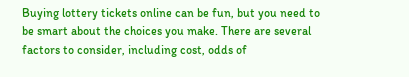Buying lottery tickets online can be fun, but you need to be smart about the choices you make. There are several factors to consider, including cost, odds of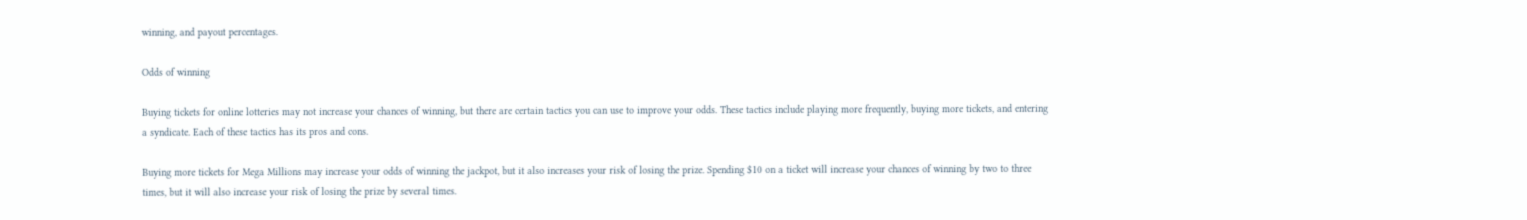winning, and payout percentages.

Odds of winning

Buying tickets for online lotteries may not increase your chances of winning, but there are certain tactics you can use to improve your odds. These tactics include playing more frequently, buying more tickets, and entering a syndicate. Each of these tactics has its pros and cons.

Buying more tickets for Mega Millions may increase your odds of winning the jackpot, but it also increases your risk of losing the prize. Spending $10 on a ticket will increase your chances of winning by two to three times, but it will also increase your risk of losing the prize by several times.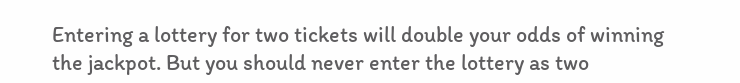Entering a lottery for two tickets will double your odds of winning the jackpot. But you should never enter the lottery as two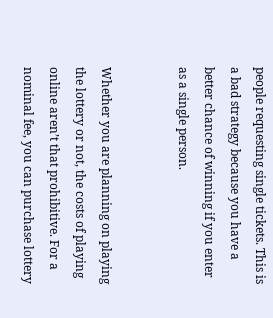people requesting single tickets. This is a bad strategy because you have a better chance of winning if you enter as a single person.


Whether you are planning on playing the lottery or not, the costs of playing online aren’t that prohibitive. For a nominal fee, you can purchase lottery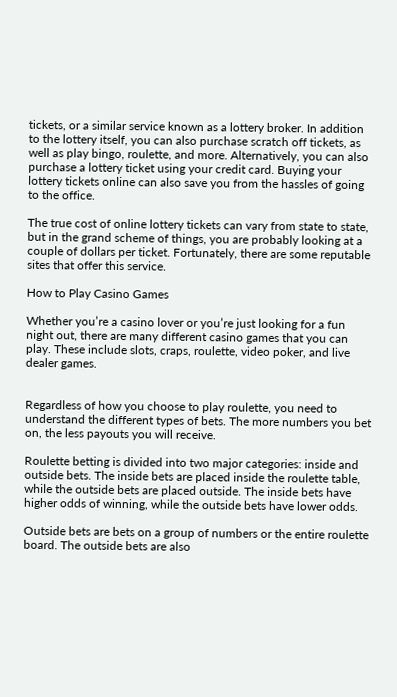tickets, or a similar service known as a lottery broker. In addition to the lottery itself, you can also purchase scratch off tickets, as well as play bingo, roulette, and more. Alternatively, you can also purchase a lottery ticket using your credit card. Buying your lottery tickets online can also save you from the hassles of going to the office.

The true cost of online lottery tickets can vary from state to state, but in the grand scheme of things, you are probably looking at a couple of dollars per ticket. Fortunately, there are some reputable sites that offer this service.

How to Play Casino Games

Whether you’re a casino lover or you’re just looking for a fun night out, there are many different casino games that you can play. These include slots, craps, roulette, video poker, and live dealer games.


Regardless of how you choose to play roulette, you need to understand the different types of bets. The more numbers you bet on, the less payouts you will receive.

Roulette betting is divided into two major categories: inside and outside bets. The inside bets are placed inside the roulette table, while the outside bets are placed outside. The inside bets have higher odds of winning, while the outside bets have lower odds.

Outside bets are bets on a group of numbers or the entire roulette board. The outside bets are also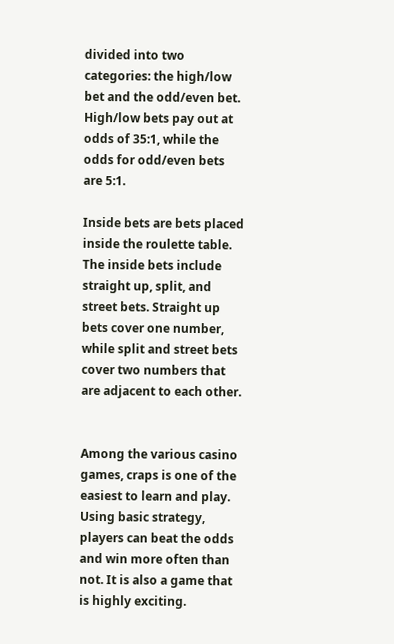divided into two categories: the high/low bet and the odd/even bet. High/low bets pay out at odds of 35:1, while the odds for odd/even bets are 5:1.

Inside bets are bets placed inside the roulette table. The inside bets include straight up, split, and street bets. Straight up bets cover one number, while split and street bets cover two numbers that are adjacent to each other.


Among the various casino games, craps is one of the easiest to learn and play. Using basic strategy, players can beat the odds and win more often than not. It is also a game that is highly exciting.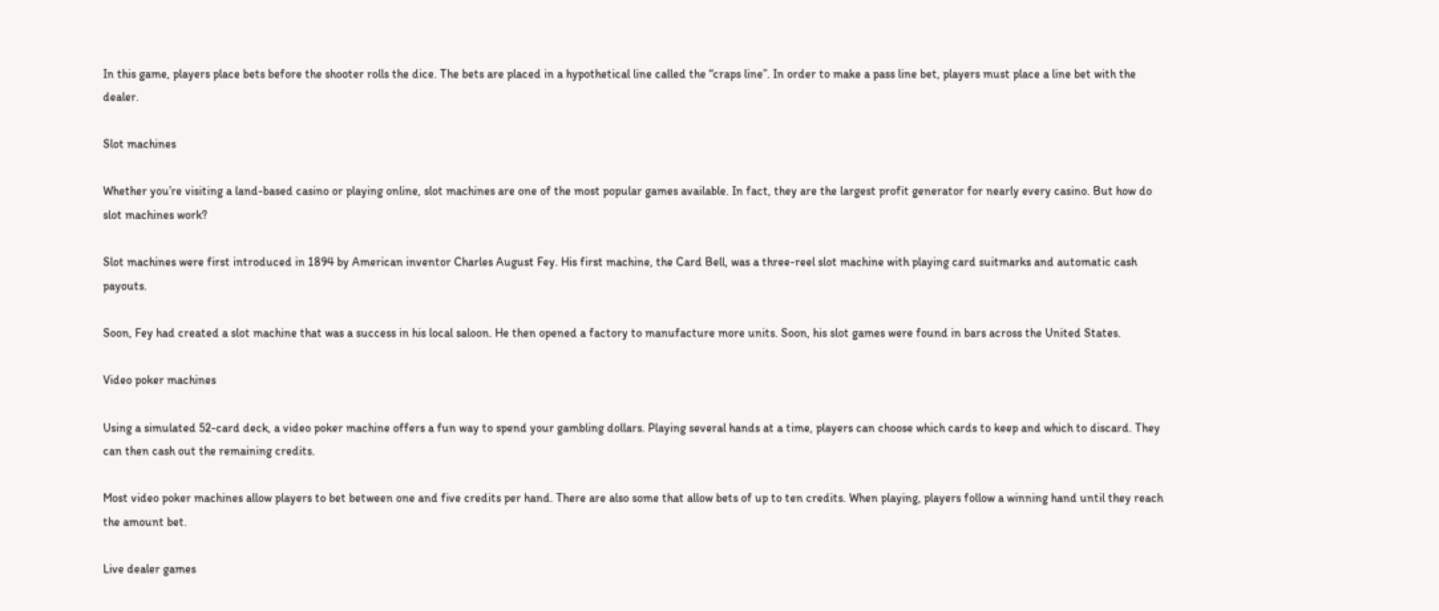In this game, players place bets before the shooter rolls the dice. The bets are placed in a hypothetical line called the “craps line”. In order to make a pass line bet, players must place a line bet with the dealer.

Slot machines

Whether you’re visiting a land-based casino or playing online, slot machines are one of the most popular games available. In fact, they are the largest profit generator for nearly every casino. But how do slot machines work?

Slot machines were first introduced in 1894 by American inventor Charles August Fey. His first machine, the Card Bell, was a three-reel slot machine with playing card suitmarks and automatic cash payouts.

Soon, Fey had created a slot machine that was a success in his local saloon. He then opened a factory to manufacture more units. Soon, his slot games were found in bars across the United States.

Video poker machines

Using a simulated 52-card deck, a video poker machine offers a fun way to spend your gambling dollars. Playing several hands at a time, players can choose which cards to keep and which to discard. They can then cash out the remaining credits.

Most video poker machines allow players to bet between one and five credits per hand. There are also some that allow bets of up to ten credits. When playing, players follow a winning hand until they reach the amount bet.

Live dealer games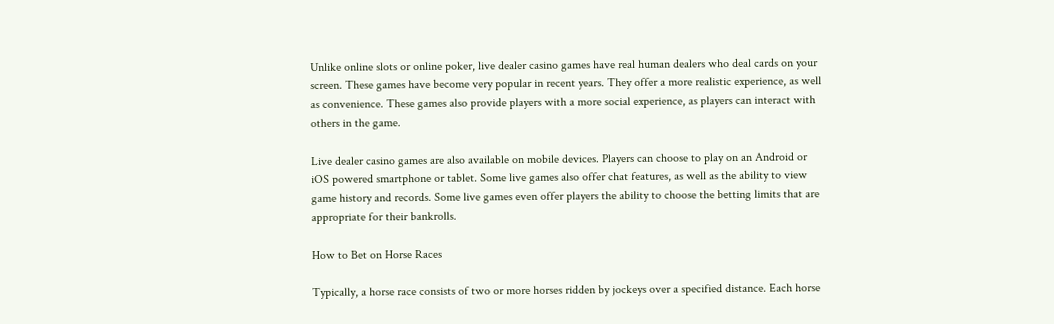Unlike online slots or online poker, live dealer casino games have real human dealers who deal cards on your screen. These games have become very popular in recent years. They offer a more realistic experience, as well as convenience. These games also provide players with a more social experience, as players can interact with others in the game.

Live dealer casino games are also available on mobile devices. Players can choose to play on an Android or iOS powered smartphone or tablet. Some live games also offer chat features, as well as the ability to view game history and records. Some live games even offer players the ability to choose the betting limits that are appropriate for their bankrolls.

How to Bet on Horse Races

Typically, a horse race consists of two or more horses ridden by jockeys over a specified distance. Each horse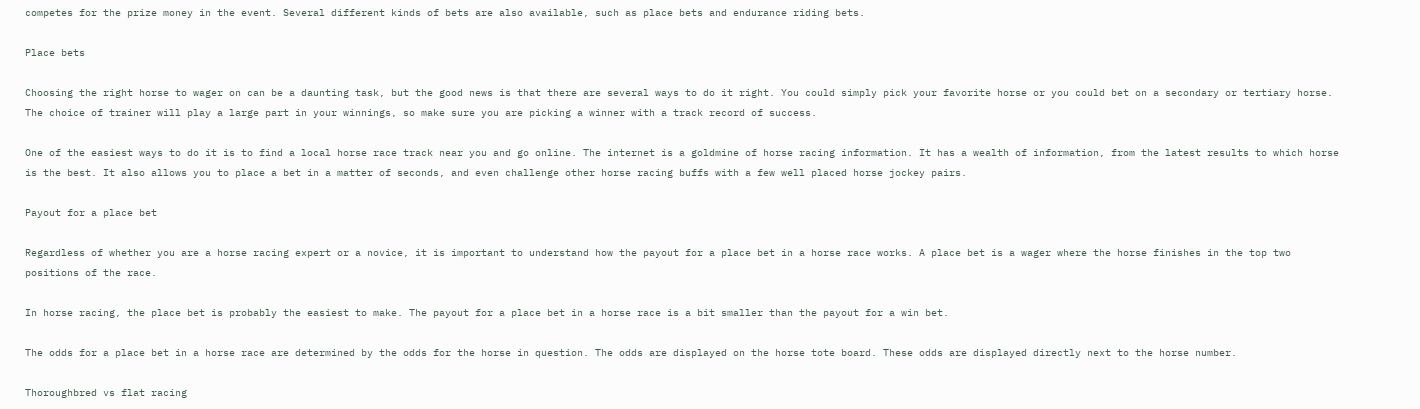competes for the prize money in the event. Several different kinds of bets are also available, such as place bets and endurance riding bets.

Place bets

Choosing the right horse to wager on can be a daunting task, but the good news is that there are several ways to do it right. You could simply pick your favorite horse or you could bet on a secondary or tertiary horse. The choice of trainer will play a large part in your winnings, so make sure you are picking a winner with a track record of success.

One of the easiest ways to do it is to find a local horse race track near you and go online. The internet is a goldmine of horse racing information. It has a wealth of information, from the latest results to which horse is the best. It also allows you to place a bet in a matter of seconds, and even challenge other horse racing buffs with a few well placed horse jockey pairs.

Payout for a place bet

Regardless of whether you are a horse racing expert or a novice, it is important to understand how the payout for a place bet in a horse race works. A place bet is a wager where the horse finishes in the top two positions of the race.

In horse racing, the place bet is probably the easiest to make. The payout for a place bet in a horse race is a bit smaller than the payout for a win bet.

The odds for a place bet in a horse race are determined by the odds for the horse in question. The odds are displayed on the horse tote board. These odds are displayed directly next to the horse number.

Thoroughbred vs flat racing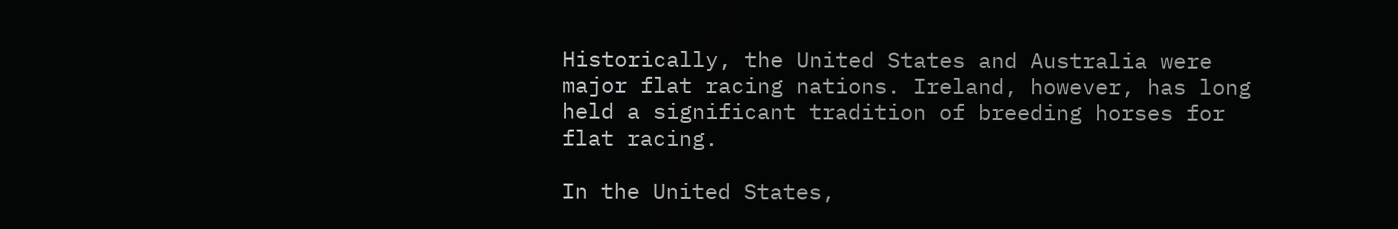Historically, the United States and Australia were major flat racing nations. Ireland, however, has long held a significant tradition of breeding horses for flat racing.

In the United States,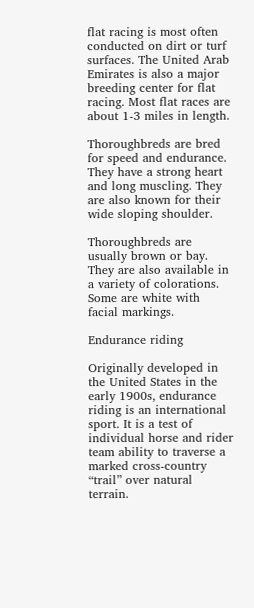flat racing is most often conducted on dirt or turf surfaces. The United Arab Emirates is also a major breeding center for flat racing. Most flat races are about 1-3 miles in length.

Thoroughbreds are bred for speed and endurance. They have a strong heart and long muscling. They are also known for their wide sloping shoulder.

Thoroughbreds are usually brown or bay. They are also available in a variety of colorations. Some are white with facial markings.

Endurance riding

Originally developed in the United States in the early 1900s, endurance riding is an international sport. It is a test of individual horse and rider team ability to traverse a marked cross-country “trail” over natural terrain.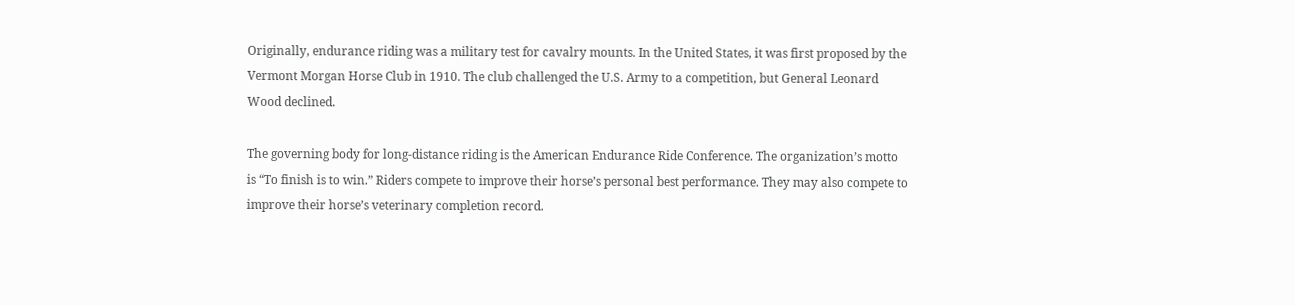Originally, endurance riding was a military test for cavalry mounts. In the United States, it was first proposed by the Vermont Morgan Horse Club in 1910. The club challenged the U.S. Army to a competition, but General Leonard Wood declined.

The governing body for long-distance riding is the American Endurance Ride Conference. The organization’s motto is “To finish is to win.” Riders compete to improve their horse’s personal best performance. They may also compete to improve their horse’s veterinary completion record.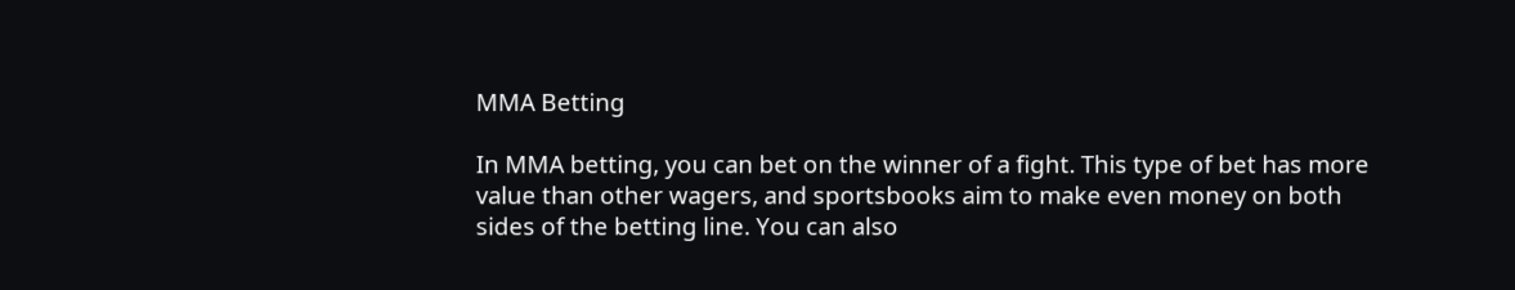MMA Betting

In MMA betting, you can bet on the winner of a fight. This type of bet has more value than other wagers, and sportsbooks aim to make even money on both sides of the betting line. You can also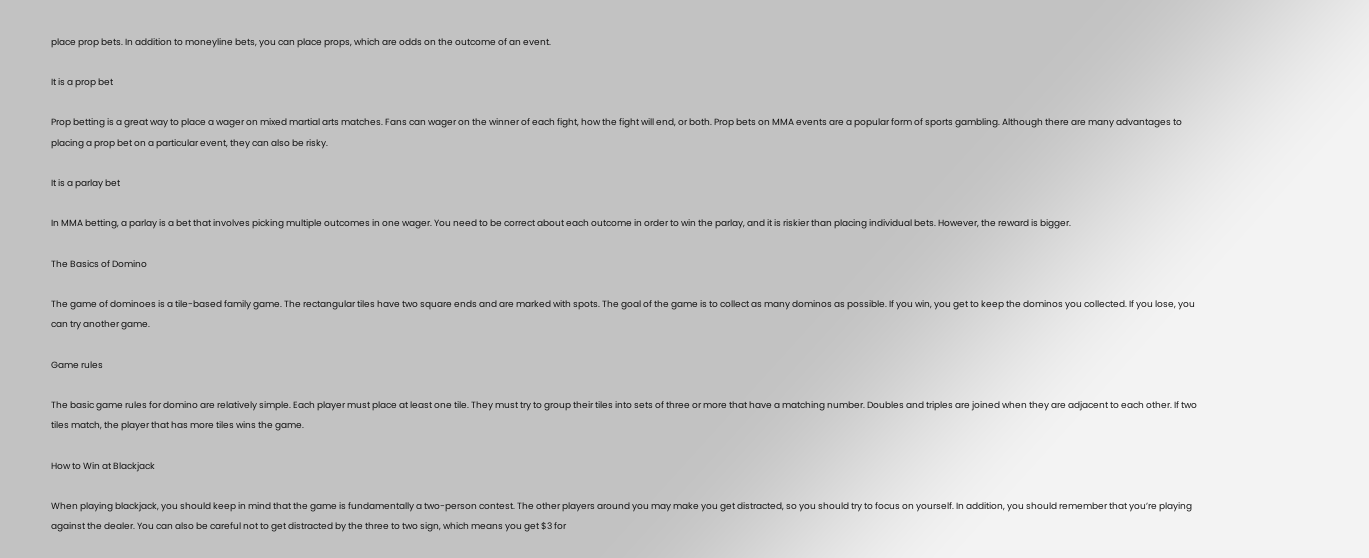place prop bets. In addition to moneyline bets, you can place props, which are odds on the outcome of an event.

It is a prop bet

Prop betting is a great way to place a wager on mixed martial arts matches. Fans can wager on the winner of each fight, how the fight will end, or both. Prop bets on MMA events are a popular form of sports gambling. Although there are many advantages to placing a prop bet on a particular event, they can also be risky.

It is a parlay bet

In MMA betting, a parlay is a bet that involves picking multiple outcomes in one wager. You need to be correct about each outcome in order to win the parlay, and it is riskier than placing individual bets. However, the reward is bigger.

The Basics of Domino

The game of dominoes is a tile-based family game. The rectangular tiles have two square ends and are marked with spots. The goal of the game is to collect as many dominos as possible. If you win, you get to keep the dominos you collected. If you lose, you can try another game.

Game rules

The basic game rules for domino are relatively simple. Each player must place at least one tile. They must try to group their tiles into sets of three or more that have a matching number. Doubles and triples are joined when they are adjacent to each other. If two tiles match, the player that has more tiles wins the game.

How to Win at Blackjack

When playing blackjack, you should keep in mind that the game is fundamentally a two-person contest. The other players around you may make you get distracted, so you should try to focus on yourself. In addition, you should remember that you’re playing against the dealer. You can also be careful not to get distracted by the three to two sign, which means you get $3 for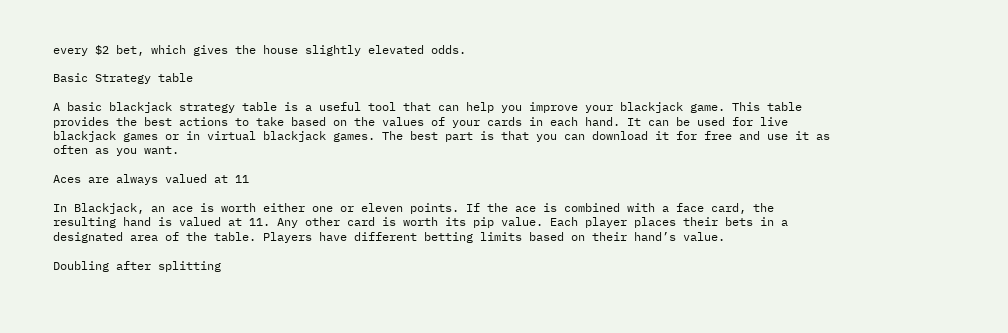every $2 bet, which gives the house slightly elevated odds.

Basic Strategy table

A basic blackjack strategy table is a useful tool that can help you improve your blackjack game. This table provides the best actions to take based on the values of your cards in each hand. It can be used for live blackjack games or in virtual blackjack games. The best part is that you can download it for free and use it as often as you want.

Aces are always valued at 11

In Blackjack, an ace is worth either one or eleven points. If the ace is combined with a face card, the resulting hand is valued at 11. Any other card is worth its pip value. Each player places their bets in a designated area of the table. Players have different betting limits based on their hand’s value.

Doubling after splitting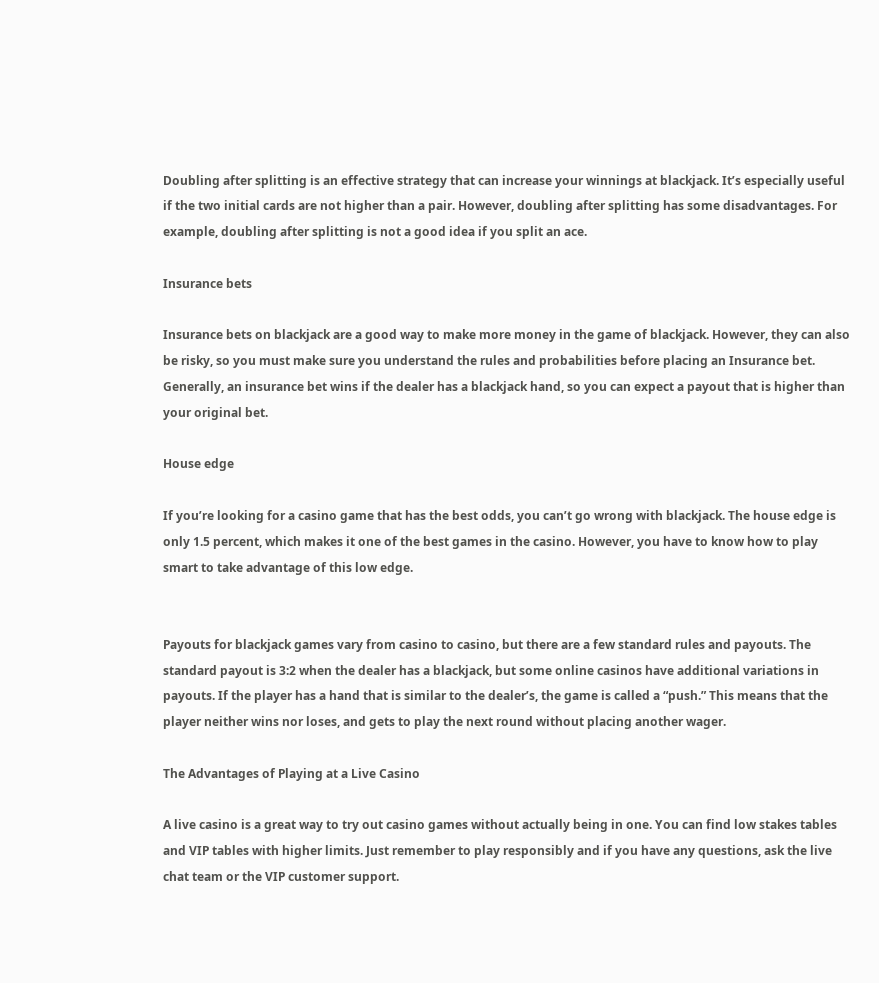Doubling after splitting is an effective strategy that can increase your winnings at blackjack. It’s especially useful if the two initial cards are not higher than a pair. However, doubling after splitting has some disadvantages. For example, doubling after splitting is not a good idea if you split an ace.

Insurance bets

Insurance bets on blackjack are a good way to make more money in the game of blackjack. However, they can also be risky, so you must make sure you understand the rules and probabilities before placing an Insurance bet. Generally, an insurance bet wins if the dealer has a blackjack hand, so you can expect a payout that is higher than your original bet.

House edge

If you’re looking for a casino game that has the best odds, you can’t go wrong with blackjack. The house edge is only 1.5 percent, which makes it one of the best games in the casino. However, you have to know how to play smart to take advantage of this low edge.


Payouts for blackjack games vary from casino to casino, but there are a few standard rules and payouts. The standard payout is 3:2 when the dealer has a blackjack, but some online casinos have additional variations in payouts. If the player has a hand that is similar to the dealer’s, the game is called a “push.” This means that the player neither wins nor loses, and gets to play the next round without placing another wager.

The Advantages of Playing at a Live Casino

A live casino is a great way to try out casino games without actually being in one. You can find low stakes tables and VIP tables with higher limits. Just remember to play responsibly and if you have any questions, ask the live chat team or the VIP customer support.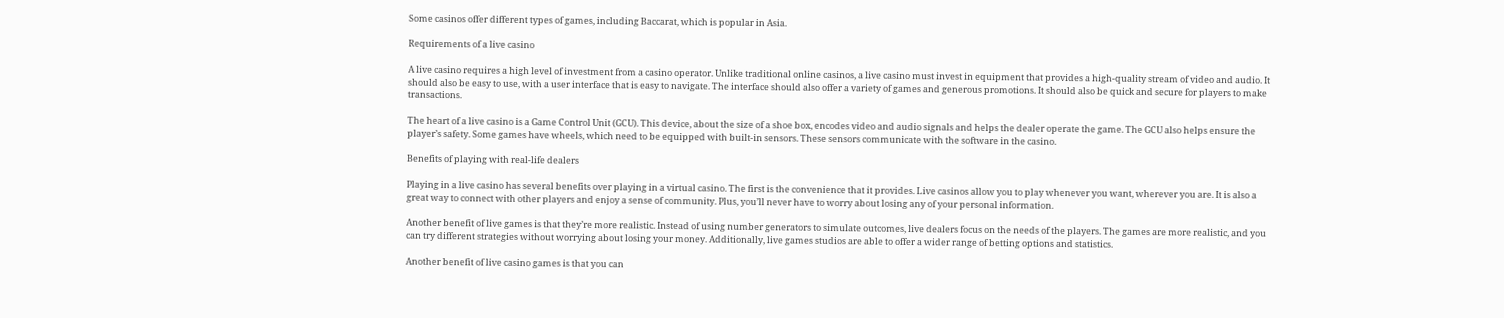Some casinos offer different types of games, including Baccarat, which is popular in Asia.

Requirements of a live casino

A live casino requires a high level of investment from a casino operator. Unlike traditional online casinos, a live casino must invest in equipment that provides a high-quality stream of video and audio. It should also be easy to use, with a user interface that is easy to navigate. The interface should also offer a variety of games and generous promotions. It should also be quick and secure for players to make transactions.

The heart of a live casino is a Game Control Unit (GCU). This device, about the size of a shoe box, encodes video and audio signals and helps the dealer operate the game. The GCU also helps ensure the player’s safety. Some games have wheels, which need to be equipped with built-in sensors. These sensors communicate with the software in the casino.

Benefits of playing with real-life dealers

Playing in a live casino has several benefits over playing in a virtual casino. The first is the convenience that it provides. Live casinos allow you to play whenever you want, wherever you are. It is also a great way to connect with other players and enjoy a sense of community. Plus, you’ll never have to worry about losing any of your personal information.

Another benefit of live games is that they’re more realistic. Instead of using number generators to simulate outcomes, live dealers focus on the needs of the players. The games are more realistic, and you can try different strategies without worrying about losing your money. Additionally, live games studios are able to offer a wider range of betting options and statistics.

Another benefit of live casino games is that you can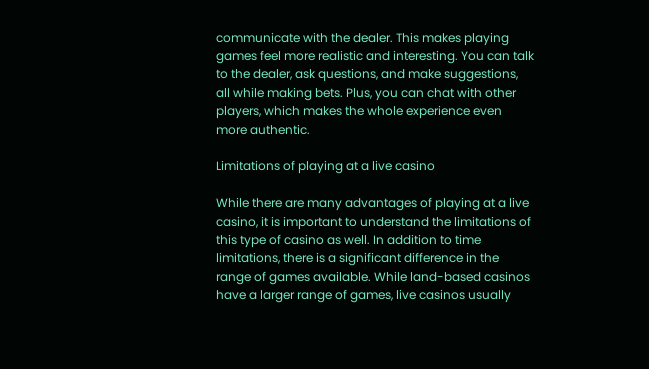communicate with the dealer. This makes playing games feel more realistic and interesting. You can talk to the dealer, ask questions, and make suggestions, all while making bets. Plus, you can chat with other players, which makes the whole experience even more authentic.

Limitations of playing at a live casino

While there are many advantages of playing at a live casino, it is important to understand the limitations of this type of casino as well. In addition to time limitations, there is a significant difference in the range of games available. While land-based casinos have a larger range of games, live casinos usually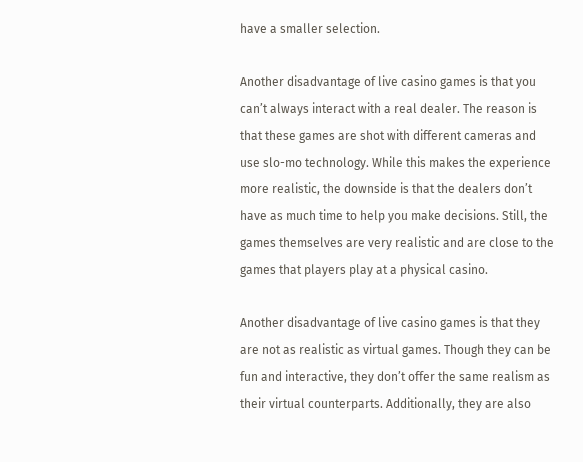have a smaller selection.

Another disadvantage of live casino games is that you can’t always interact with a real dealer. The reason is that these games are shot with different cameras and use slo-mo technology. While this makes the experience more realistic, the downside is that the dealers don’t have as much time to help you make decisions. Still, the games themselves are very realistic and are close to the games that players play at a physical casino.

Another disadvantage of live casino games is that they are not as realistic as virtual games. Though they can be fun and interactive, they don’t offer the same realism as their virtual counterparts. Additionally, they are also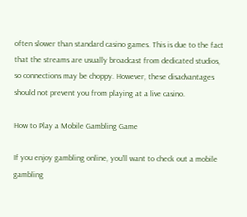often slower than standard casino games. This is due to the fact that the streams are usually broadcast from dedicated studios, so connections may be choppy. However, these disadvantages should not prevent you from playing at a live casino.

How to Play a Mobile Gambling Game

If you enjoy gambling online, you’ll want to check out a mobile gambling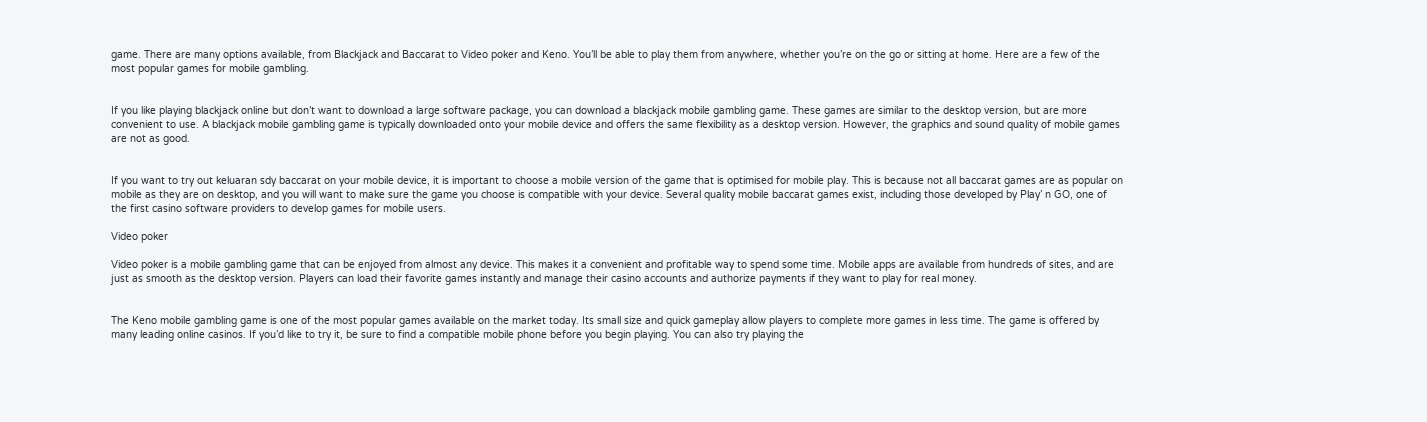game. There are many options available, from Blackjack and Baccarat to Video poker and Keno. You’ll be able to play them from anywhere, whether you’re on the go or sitting at home. Here are a few of the most popular games for mobile gambling.


If you like playing blackjack online but don’t want to download a large software package, you can download a blackjack mobile gambling game. These games are similar to the desktop version, but are more convenient to use. A blackjack mobile gambling game is typically downloaded onto your mobile device and offers the same flexibility as a desktop version. However, the graphics and sound quality of mobile games are not as good.


If you want to try out keluaran sdy baccarat on your mobile device, it is important to choose a mobile version of the game that is optimised for mobile play. This is because not all baccarat games are as popular on mobile as they are on desktop, and you will want to make sure the game you choose is compatible with your device. Several quality mobile baccarat games exist, including those developed by Play’ n GO, one of the first casino software providers to develop games for mobile users.

Video poker

Video poker is a mobile gambling game that can be enjoyed from almost any device. This makes it a convenient and profitable way to spend some time. Mobile apps are available from hundreds of sites, and are just as smooth as the desktop version. Players can load their favorite games instantly and manage their casino accounts and authorize payments if they want to play for real money.


The Keno mobile gambling game is one of the most popular games available on the market today. Its small size and quick gameplay allow players to complete more games in less time. The game is offered by many leading online casinos. If you’d like to try it, be sure to find a compatible mobile phone before you begin playing. You can also try playing the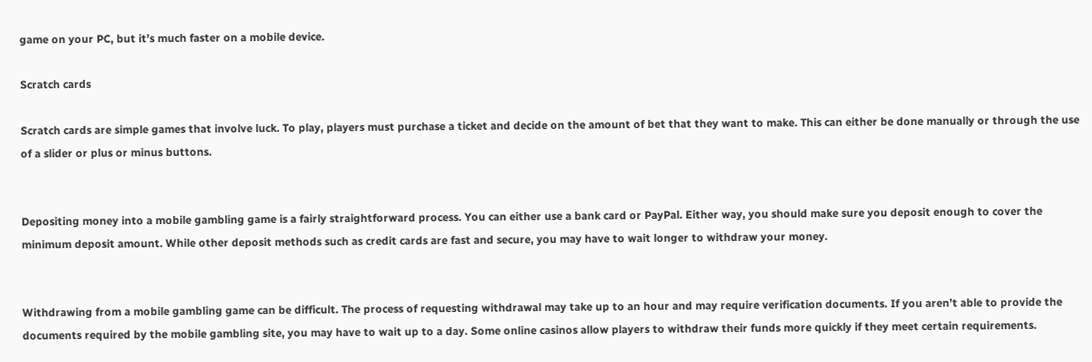game on your PC, but it’s much faster on a mobile device.

Scratch cards

Scratch cards are simple games that involve luck. To play, players must purchase a ticket and decide on the amount of bet that they want to make. This can either be done manually or through the use of a slider or plus or minus buttons.


Depositing money into a mobile gambling game is a fairly straightforward process. You can either use a bank card or PayPal. Either way, you should make sure you deposit enough to cover the minimum deposit amount. While other deposit methods such as credit cards are fast and secure, you may have to wait longer to withdraw your money.


Withdrawing from a mobile gambling game can be difficult. The process of requesting withdrawal may take up to an hour and may require verification documents. If you aren’t able to provide the documents required by the mobile gambling site, you may have to wait up to a day. Some online casinos allow players to withdraw their funds more quickly if they meet certain requirements.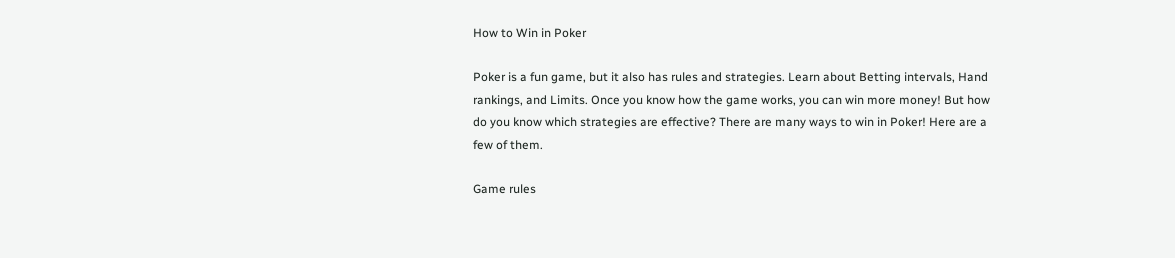How to Win in Poker

Poker is a fun game, but it also has rules and strategies. Learn about Betting intervals, Hand rankings, and Limits. Once you know how the game works, you can win more money! But how do you know which strategies are effective? There are many ways to win in Poker! Here are a few of them.

Game rules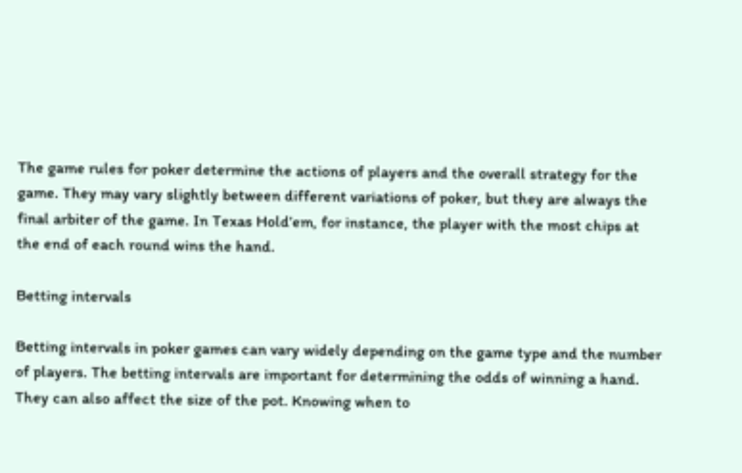The game rules for poker determine the actions of players and the overall strategy for the game. They may vary slightly between different variations of poker, but they are always the final arbiter of the game. In Texas Hold’em, for instance, the player with the most chips at the end of each round wins the hand.

Betting intervals

Betting intervals in poker games can vary widely depending on the game type and the number of players. The betting intervals are important for determining the odds of winning a hand. They can also affect the size of the pot. Knowing when to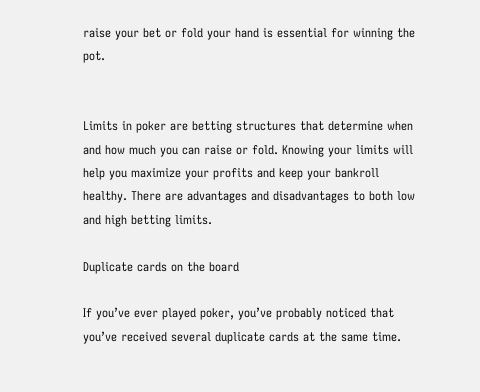raise your bet or fold your hand is essential for winning the pot.


Limits in poker are betting structures that determine when and how much you can raise or fold. Knowing your limits will help you maximize your profits and keep your bankroll healthy. There are advantages and disadvantages to both low and high betting limits.

Duplicate cards on the board

If you’ve ever played poker, you’ve probably noticed that you’ve received several duplicate cards at the same time.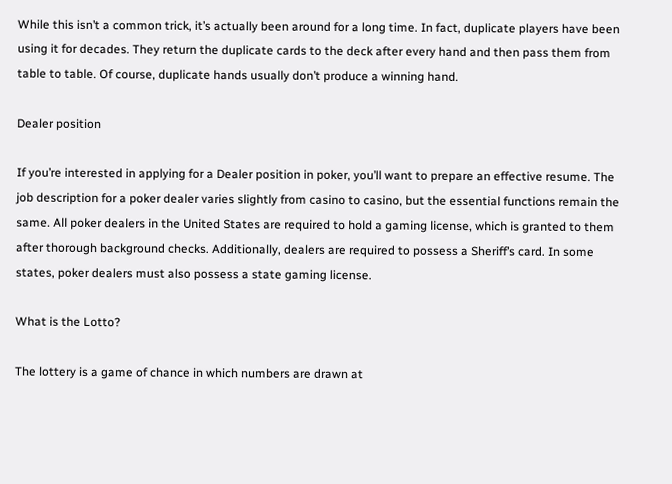While this isn’t a common trick, it’s actually been around for a long time. In fact, duplicate players have been using it for decades. They return the duplicate cards to the deck after every hand and then pass them from table to table. Of course, duplicate hands usually don’t produce a winning hand.

Dealer position

If you’re interested in applying for a Dealer position in poker, you’ll want to prepare an effective resume. The job description for a poker dealer varies slightly from casino to casino, but the essential functions remain the same. All poker dealers in the United States are required to hold a gaming license, which is granted to them after thorough background checks. Additionally, dealers are required to possess a Sheriff’s card. In some states, poker dealers must also possess a state gaming license.

What is the Lotto?

The lottery is a game of chance in which numbers are drawn at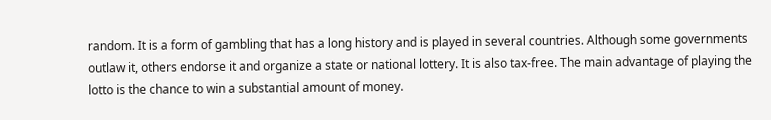random. It is a form of gambling that has a long history and is played in several countries. Although some governments outlaw it, others endorse it and organize a state or national lottery. It is also tax-free. The main advantage of playing the lotto is the chance to win a substantial amount of money.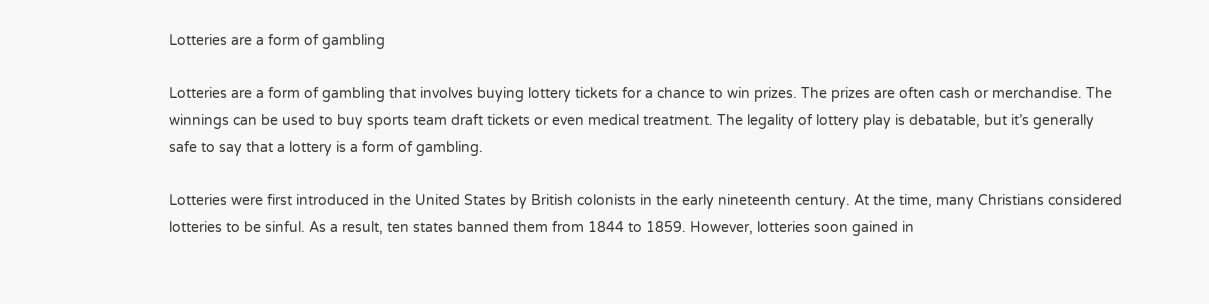Lotteries are a form of gambling

Lotteries are a form of gambling that involves buying lottery tickets for a chance to win prizes. The prizes are often cash or merchandise. The winnings can be used to buy sports team draft tickets or even medical treatment. The legality of lottery play is debatable, but it’s generally safe to say that a lottery is a form of gambling.

Lotteries were first introduced in the United States by British colonists in the early nineteenth century. At the time, many Christians considered lotteries to be sinful. As a result, ten states banned them from 1844 to 1859. However, lotteries soon gained in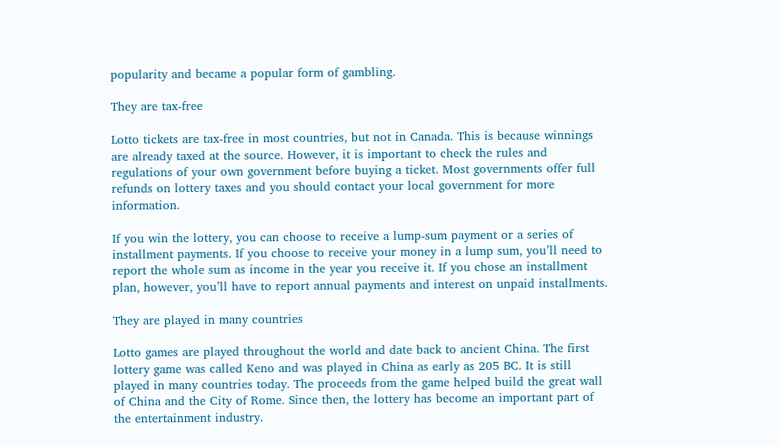popularity and became a popular form of gambling.

They are tax-free

Lotto tickets are tax-free in most countries, but not in Canada. This is because winnings are already taxed at the source. However, it is important to check the rules and regulations of your own government before buying a ticket. Most governments offer full refunds on lottery taxes and you should contact your local government for more information.

If you win the lottery, you can choose to receive a lump-sum payment or a series of installment payments. If you choose to receive your money in a lump sum, you’ll need to report the whole sum as income in the year you receive it. If you chose an installment plan, however, you’ll have to report annual payments and interest on unpaid installments.

They are played in many countries

Lotto games are played throughout the world and date back to ancient China. The first lottery game was called Keno and was played in China as early as 205 BC. It is still played in many countries today. The proceeds from the game helped build the great wall of China and the City of Rome. Since then, the lottery has become an important part of the entertainment industry.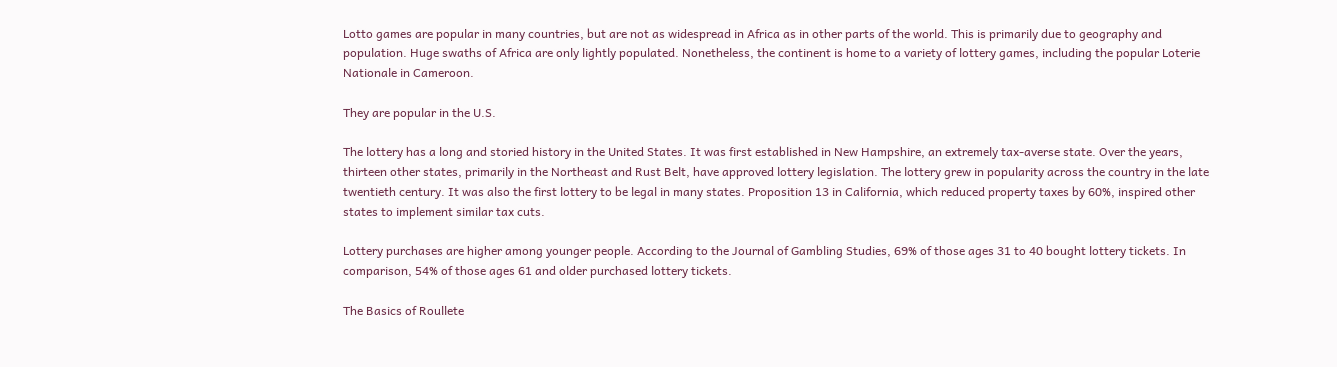Lotto games are popular in many countries, but are not as widespread in Africa as in other parts of the world. This is primarily due to geography and population. Huge swaths of Africa are only lightly populated. Nonetheless, the continent is home to a variety of lottery games, including the popular Loterie Nationale in Cameroon.

They are popular in the U.S.

The lottery has a long and storied history in the United States. It was first established in New Hampshire, an extremely tax-averse state. Over the years, thirteen other states, primarily in the Northeast and Rust Belt, have approved lottery legislation. The lottery grew in popularity across the country in the late twentieth century. It was also the first lottery to be legal in many states. Proposition 13 in California, which reduced property taxes by 60%, inspired other states to implement similar tax cuts.

Lottery purchases are higher among younger people. According to the Journal of Gambling Studies, 69% of those ages 31 to 40 bought lottery tickets. In comparison, 54% of those ages 61 and older purchased lottery tickets.

The Basics of Roullete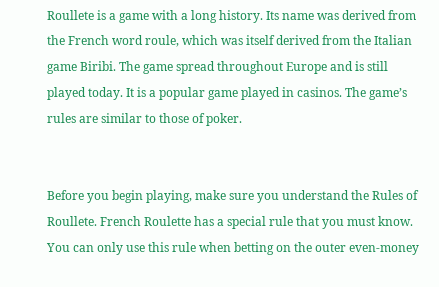Roullete is a game with a long history. Its name was derived from the French word roule, which was itself derived from the Italian game Biribi. The game spread throughout Europe and is still played today. It is a popular game played in casinos. The game’s rules are similar to those of poker.


Before you begin playing, make sure you understand the Rules of Roullete. French Roulette has a special rule that you must know. You can only use this rule when betting on the outer even-money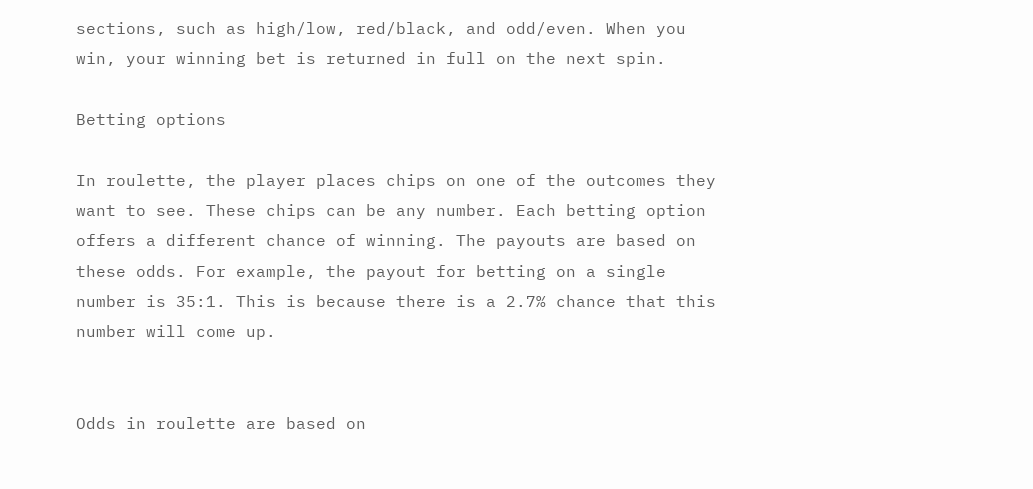sections, such as high/low, red/black, and odd/even. When you win, your winning bet is returned in full on the next spin.

Betting options

In roulette, the player places chips on one of the outcomes they want to see. These chips can be any number. Each betting option offers a different chance of winning. The payouts are based on these odds. For example, the payout for betting on a single number is 35:1. This is because there is a 2.7% chance that this number will come up.


Odds in roulette are based on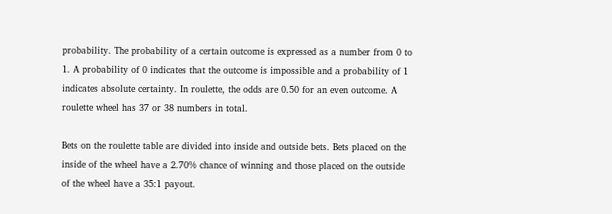probability. The probability of a certain outcome is expressed as a number from 0 to 1. A probability of 0 indicates that the outcome is impossible and a probability of 1 indicates absolute certainty. In roulette, the odds are 0.50 for an even outcome. A roulette wheel has 37 or 38 numbers in total.

Bets on the roulette table are divided into inside and outside bets. Bets placed on the inside of the wheel have a 2.70% chance of winning and those placed on the outside of the wheel have a 35:1 payout.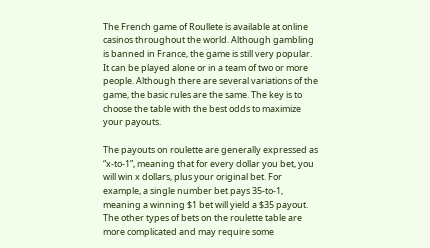The French game of Roullete is available at online casinos throughout the world. Although gambling is banned in France, the game is still very popular. It can be played alone or in a team of two or more people. Although there are several variations of the game, the basic rules are the same. The key is to choose the table with the best odds to maximize your payouts.

The payouts on roulette are generally expressed as “x-to-1”, meaning that for every dollar you bet, you will win x dollars, plus your original bet. For example, a single number bet pays 35-to-1, meaning a winning $1 bet will yield a $35 payout. The other types of bets on the roulette table are more complicated and may require some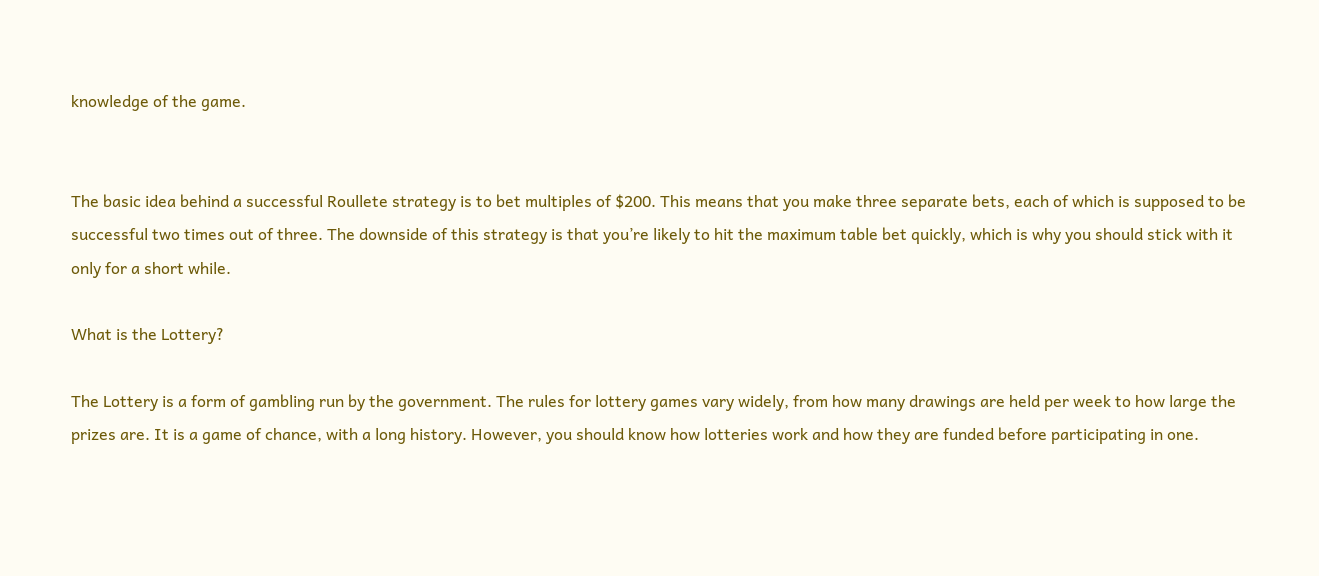knowledge of the game.


The basic idea behind a successful Roullete strategy is to bet multiples of $200. This means that you make three separate bets, each of which is supposed to be successful two times out of three. The downside of this strategy is that you’re likely to hit the maximum table bet quickly, which is why you should stick with it only for a short while.

What is the Lottery?

The Lottery is a form of gambling run by the government. The rules for lottery games vary widely, from how many drawings are held per week to how large the prizes are. It is a game of chance, with a long history. However, you should know how lotteries work and how they are funded before participating in one.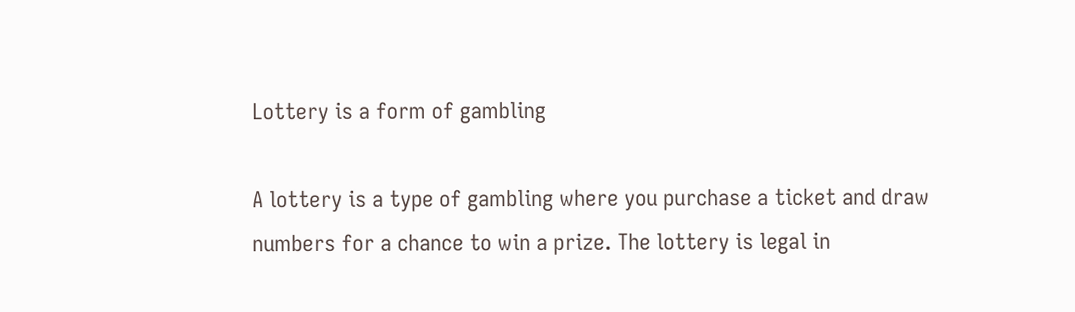Lottery is a form of gambling

A lottery is a type of gambling where you purchase a ticket and draw numbers for a chance to win a prize. The lottery is legal in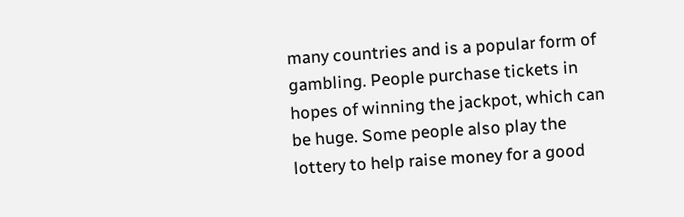many countries and is a popular form of gambling. People purchase tickets in hopes of winning the jackpot, which can be huge. Some people also play the lottery to help raise money for a good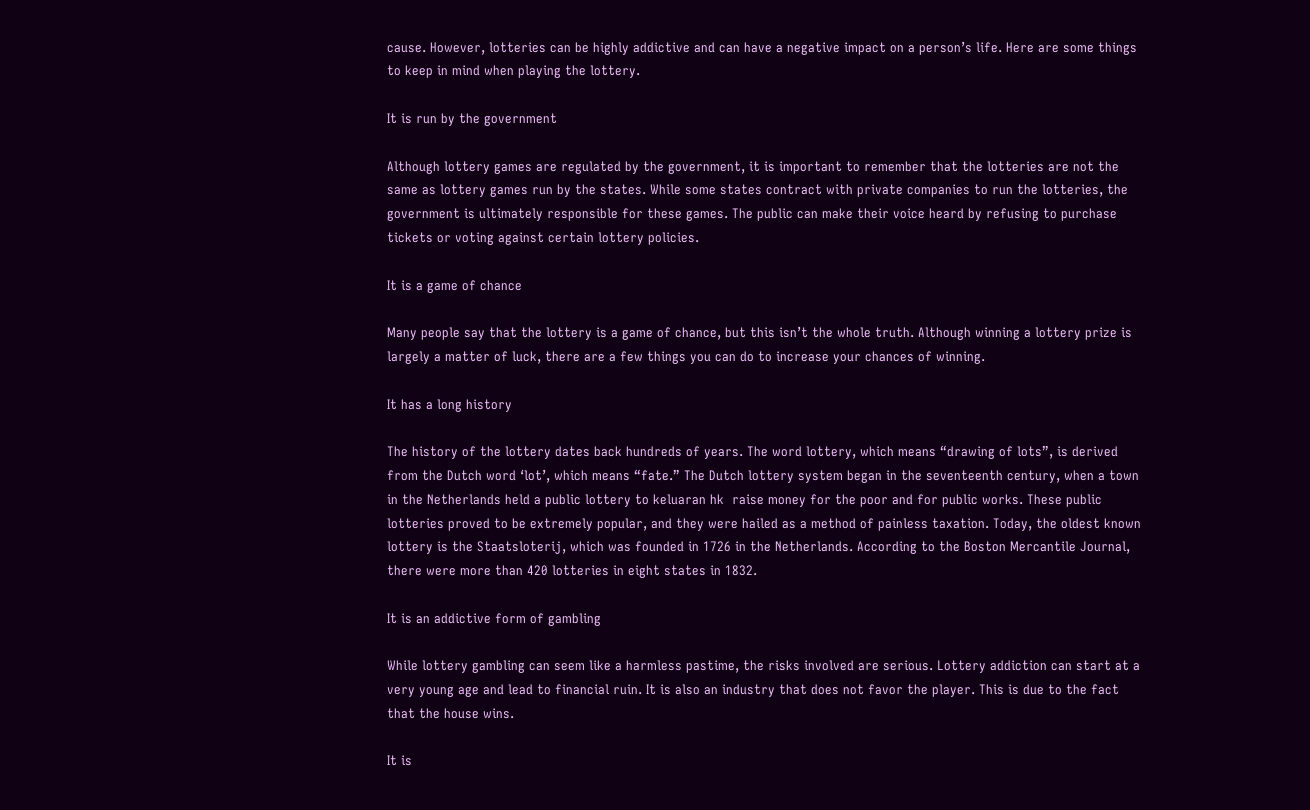cause. However, lotteries can be highly addictive and can have a negative impact on a person’s life. Here are some things to keep in mind when playing the lottery.

It is run by the government

Although lottery games are regulated by the government, it is important to remember that the lotteries are not the same as lottery games run by the states. While some states contract with private companies to run the lotteries, the government is ultimately responsible for these games. The public can make their voice heard by refusing to purchase tickets or voting against certain lottery policies.

It is a game of chance

Many people say that the lottery is a game of chance, but this isn’t the whole truth. Although winning a lottery prize is largely a matter of luck, there are a few things you can do to increase your chances of winning.

It has a long history

The history of the lottery dates back hundreds of years. The word lottery, which means “drawing of lots”, is derived from the Dutch word ‘lot’, which means “fate.” The Dutch lottery system began in the seventeenth century, when a town in the Netherlands held a public lottery to keluaran hk  raise money for the poor and for public works. These public lotteries proved to be extremely popular, and they were hailed as a method of painless taxation. Today, the oldest known lottery is the Staatsloterij, which was founded in 1726 in the Netherlands. According to the Boston Mercantile Journal, there were more than 420 lotteries in eight states in 1832.

It is an addictive form of gambling

While lottery gambling can seem like a harmless pastime, the risks involved are serious. Lottery addiction can start at a very young age and lead to financial ruin. It is also an industry that does not favor the player. This is due to the fact that the house wins.

It is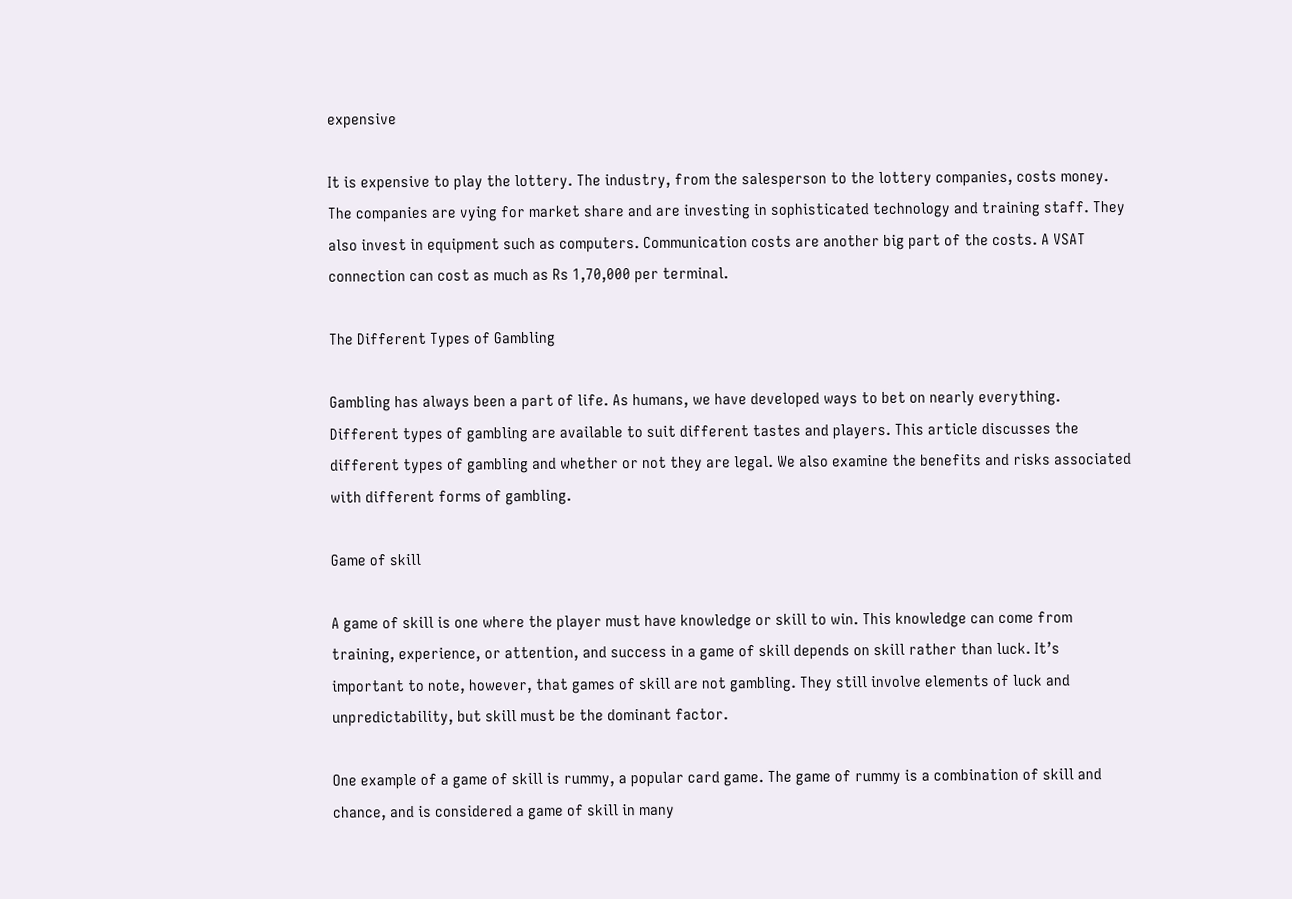expensive

It is expensive to play the lottery. The industry, from the salesperson to the lottery companies, costs money. The companies are vying for market share and are investing in sophisticated technology and training staff. They also invest in equipment such as computers. Communication costs are another big part of the costs. A VSAT connection can cost as much as Rs 1,70,000 per terminal.

The Different Types of Gambling

Gambling has always been a part of life. As humans, we have developed ways to bet on nearly everything. Different types of gambling are available to suit different tastes and players. This article discusses the different types of gambling and whether or not they are legal. We also examine the benefits and risks associated with different forms of gambling.

Game of skill

A game of skill is one where the player must have knowledge or skill to win. This knowledge can come from training, experience, or attention, and success in a game of skill depends on skill rather than luck. It’s important to note, however, that games of skill are not gambling. They still involve elements of luck and unpredictability, but skill must be the dominant factor.

One example of a game of skill is rummy, a popular card game. The game of rummy is a combination of skill and chance, and is considered a game of skill in many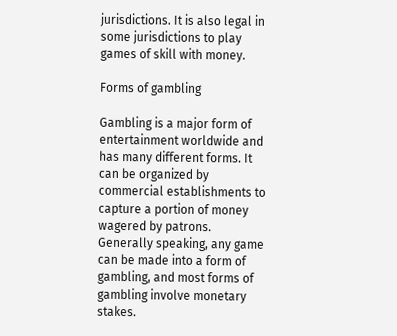jurisdictions. It is also legal in some jurisdictions to play games of skill with money.

Forms of gambling

Gambling is a major form of entertainment worldwide and has many different forms. It can be organized by commercial establishments to capture a portion of money wagered by patrons. Generally speaking, any game can be made into a form of gambling, and most forms of gambling involve monetary stakes.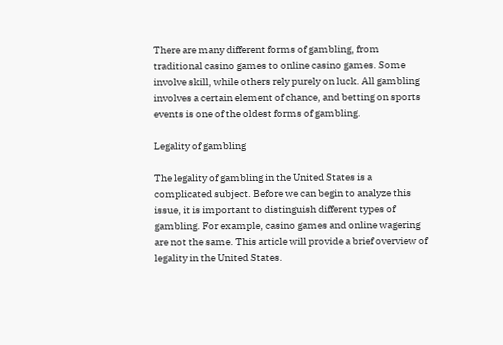There are many different forms of gambling, from traditional casino games to online casino games. Some involve skill, while others rely purely on luck. All gambling involves a certain element of chance, and betting on sports events is one of the oldest forms of gambling.

Legality of gambling

The legality of gambling in the United States is a complicated subject. Before we can begin to analyze this issue, it is important to distinguish different types of gambling. For example, casino games and online wagering are not the same. This article will provide a brief overview of legality in the United States.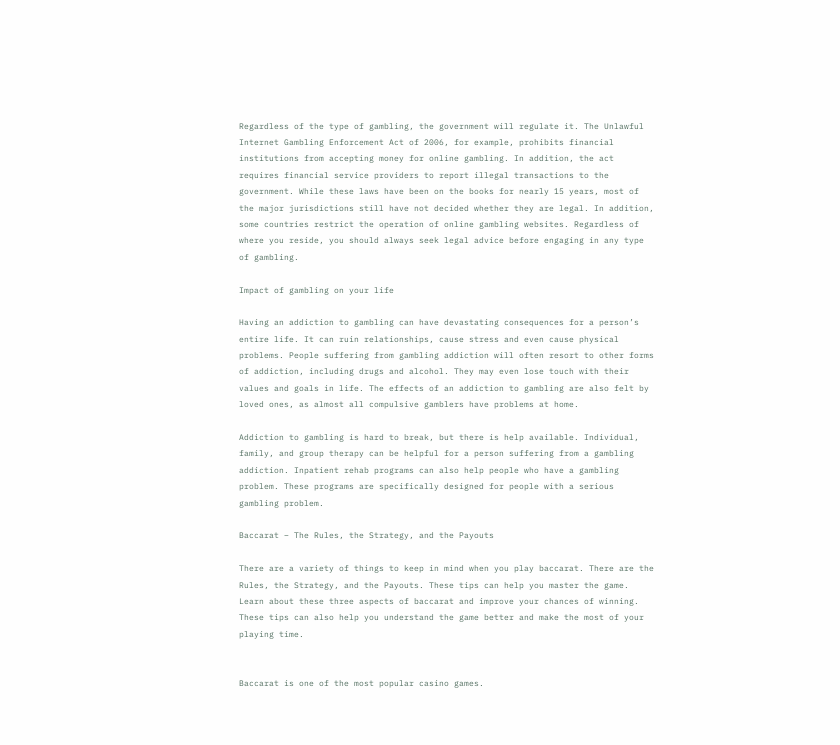Regardless of the type of gambling, the government will regulate it. The Unlawful Internet Gambling Enforcement Act of 2006, for example, prohibits financial institutions from accepting money for online gambling. In addition, the act requires financial service providers to report illegal transactions to the government. While these laws have been on the books for nearly 15 years, most of the major jurisdictions still have not decided whether they are legal. In addition, some countries restrict the operation of online gambling websites. Regardless of where you reside, you should always seek legal advice before engaging in any type of gambling.

Impact of gambling on your life

Having an addiction to gambling can have devastating consequences for a person’s entire life. It can ruin relationships, cause stress and even cause physical problems. People suffering from gambling addiction will often resort to other forms of addiction, including drugs and alcohol. They may even lose touch with their values and goals in life. The effects of an addiction to gambling are also felt by loved ones, as almost all compulsive gamblers have problems at home.

Addiction to gambling is hard to break, but there is help available. Individual, family, and group therapy can be helpful for a person suffering from a gambling addiction. Inpatient rehab programs can also help people who have a gambling problem. These programs are specifically designed for people with a serious gambling problem.

Baccarat – The Rules, the Strategy, and the Payouts

There are a variety of things to keep in mind when you play baccarat. There are the Rules, the Strategy, and the Payouts. These tips can help you master the game. Learn about these three aspects of baccarat and improve your chances of winning. These tips can also help you understand the game better and make the most of your playing time.


Baccarat is one of the most popular casino games.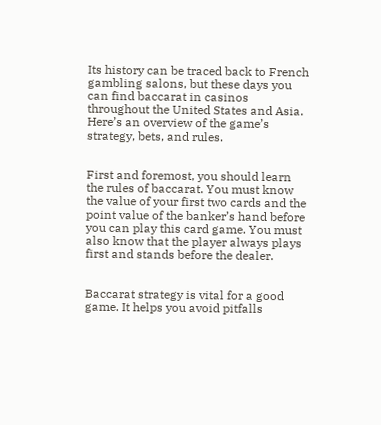Its history can be traced back to French gambling salons, but these days you can find baccarat in casinos throughout the United States and Asia. Here’s an overview of the game’s strategy, bets, and rules.


First and foremost, you should learn the rules of baccarat. You must know the value of your first two cards and the point value of the banker’s hand before you can play this card game. You must also know that the player always plays first and stands before the dealer.


Baccarat strategy is vital for a good game. It helps you avoid pitfalls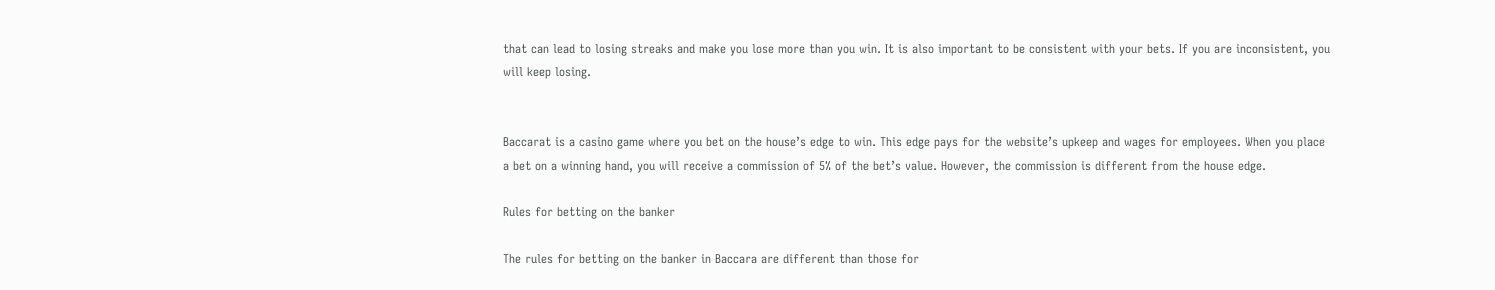that can lead to losing streaks and make you lose more than you win. It is also important to be consistent with your bets. If you are inconsistent, you will keep losing.


Baccarat is a casino game where you bet on the house’s edge to win. This edge pays for the website’s upkeep and wages for employees. When you place a bet on a winning hand, you will receive a commission of 5% of the bet’s value. However, the commission is different from the house edge.

Rules for betting on the banker

The rules for betting on the banker in Baccara are different than those for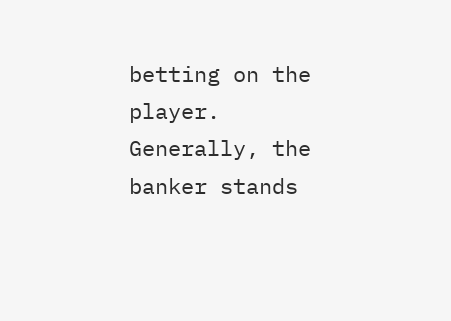betting on the player. Generally, the banker stands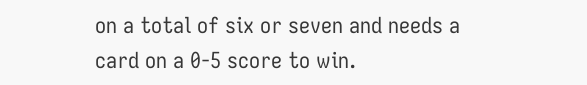on a total of six or seven and needs a card on a 0-5 score to win.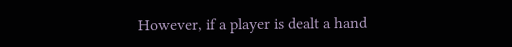However, if a player is dealt a hand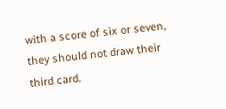with a score of six or seven, they should not draw their third card.